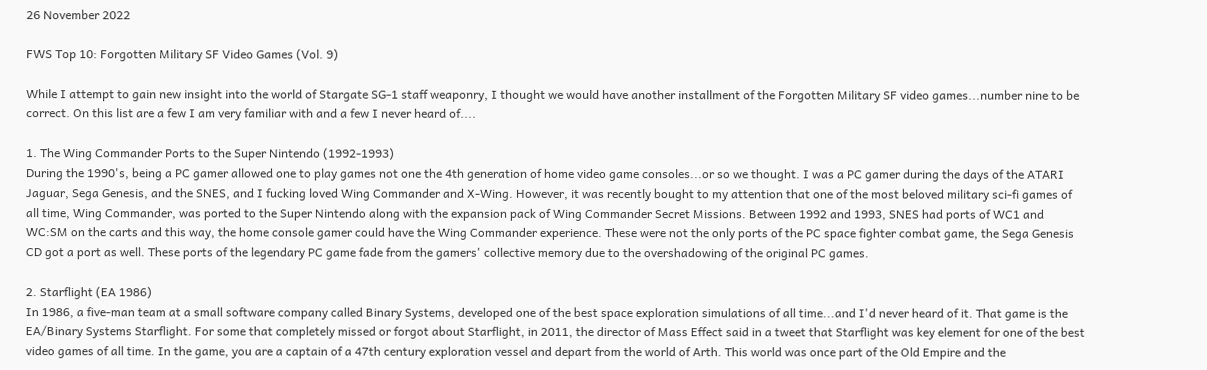26 November 2022

FWS Top 10: Forgotten Military SF Video Games (Vol. 9)

While I attempt to gain new insight into the world of Stargate SG-1 staff weaponry, I thought we would have another installment of the Forgotten Military SF video games...number nine to be correct. On this list are a few I am very familiar with and a few I never heard of....

1. The Wing Commander Ports to the Super Nintendo (1992-1993)
During the 1990's, being a PC gamer allowed one to play games not one the 4th generation of home video game consoles...or so we thought. I was a PC gamer during the days of the ATARI Jaguar, Sega Genesis, and the SNES, and I fucking loved Wing Commander and X-Wing. However, it was recently bought to my attention that one of the most beloved military sci-fi games of all time, Wing Commander, was ported to the Super Nintendo along with the expansion pack of Wing Commander Secret Missions. Between 1992 and 1993, SNES had ports of WC1 and WC:SM on the carts and this way, the home console gamer could have the Wing Commander experience. These were not the only ports of the PC space fighter combat game, the Sega Genesis CD got a port as well. These ports of the legendary PC game fade from the gamers' collective memory due to the overshadowing of the original PC games.

2. Starflight (EA 1986)
In 1986, a five-man team at a small software company called Binary Systems, developed one of the best space exploration simulations of all time...and I'd never heard of it. That game is the EA/Binary Systems Starflight. For some that completely missed or forgot about Starflight, in 2011, the director of Mass Effect said in a tweet that Starflight was key element for one of the best video games of all time. In the game, you are a captain of a 47th century exploration vessel and depart from the world of Arth. This world was once part of the Old Empire and the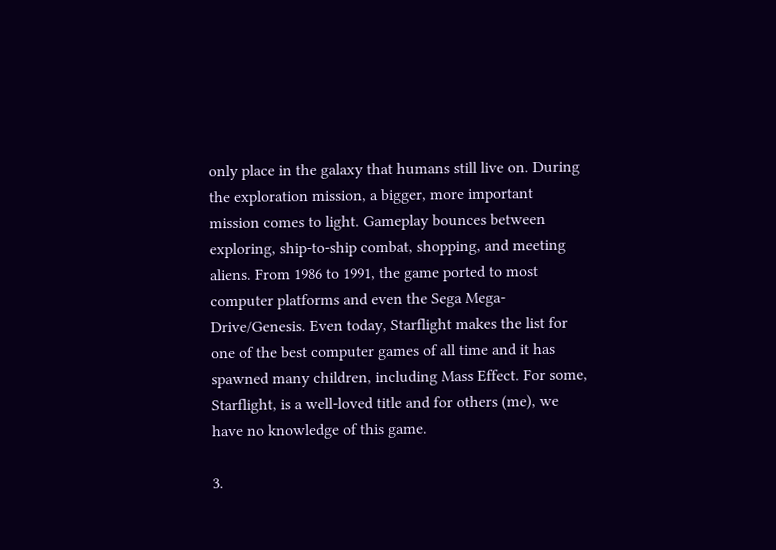only place in the galaxy that humans still live on. During the exploration mission, a bigger, more important mission comes to light. Gameplay bounces between exploring, ship-to-ship combat, shopping, and meeting aliens. From 1986 to 1991, the game ported to most computer platforms and even the Sega Mega-Drive/Genesis. Even today, Starflight makes the list for one of the best computer games of all time and it has spawned many children, including Mass Effect. For some, Starflight, is a well-loved title and for others (me), we have no knowledge of this game.

3.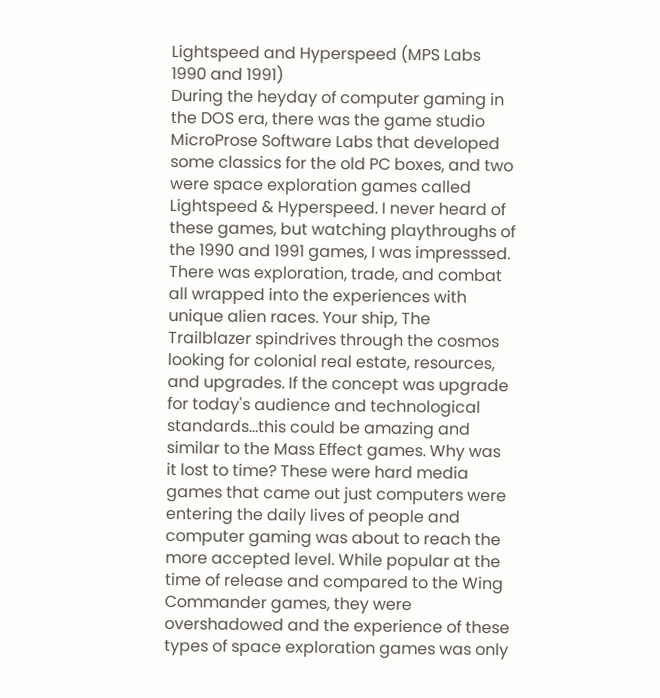Lightspeed and Hyperspeed (MPS Labs 1990 and 1991)
During the heyday of computer gaming in the DOS era, there was the game studio MicroProse Software Labs that developed some classics for the old PC boxes, and two were space exploration games called Lightspeed & Hyperspeed. I never heard of these games, but watching playthroughs of the 1990 and 1991 games, I was impresssed. There was exploration, trade, and combat all wrapped into the experiences with unique alien races. Your ship, The Trailblazer spindrives through the cosmos looking for colonial real estate, resources, and upgrades. If the concept was upgrade for today's audience and technological standards...this could be amazing and similar to the Mass Effect games. Why was it lost to time? These were hard media games that came out just computers were entering the daily lives of people and computer gaming was about to reach the more accepted level. While popular at the time of release and compared to the Wing Commander games, they were overshadowed and the experience of these types of space exploration games was only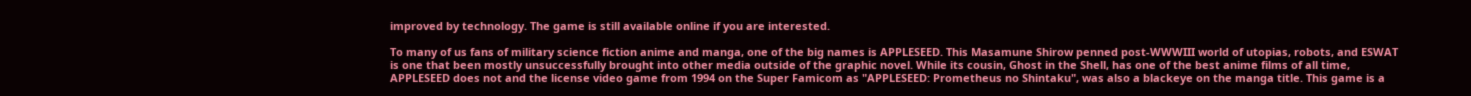improved by technology. The game is still available online if you are interested.

To many of us fans of military science fiction anime and manga, one of the big names is APPLESEED. This Masamune Shirow penned post-WWWIII world of utopias, robots, and ESWAT is one that been mostly unsuccessfully brought into other media outside of the graphic novel. While its cousin, Ghost in the Shell, has one of the best anime films of all time, APPLESEED does not and the license video game from 1994 on the Super Famicom as "APPLESEED: Prometheus no Shintaku", was also a blackeye on the manga title. This game is a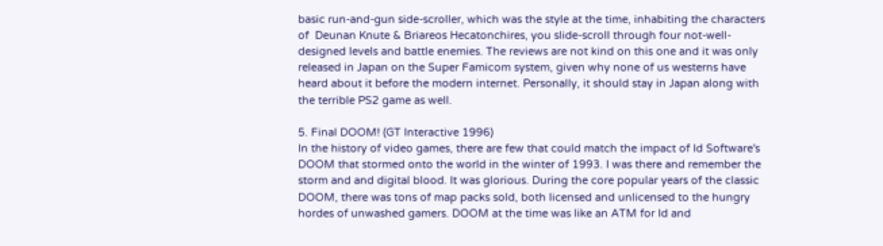basic run-and-gun side-scroller, which was the style at the time, inhabiting the characters of  Deunan Knute & Briareos Hecatonchires, you slide-scroll through four not-well-designed levels and battle enemies. The reviews are not kind on this one and it was only released in Japan on the Super Famicom system, given why none of us westerns have heard about it before the modern internet. Personally, it should stay in Japan along with the terrible PS2 game as well.

5. Final DOOM! (GT Interactive 1996)
In the history of video games, there are few that could match the impact of Id Software's DOOM that stormed onto the world in the winter of 1993. I was there and remember the storm and and digital blood. It was glorious. During the core popular years of the classic DOOM, there was tons of map packs sold, both licensed and unlicensed to the hungry hordes of unwashed gamers. DOOM at the time was like an ATM for Id and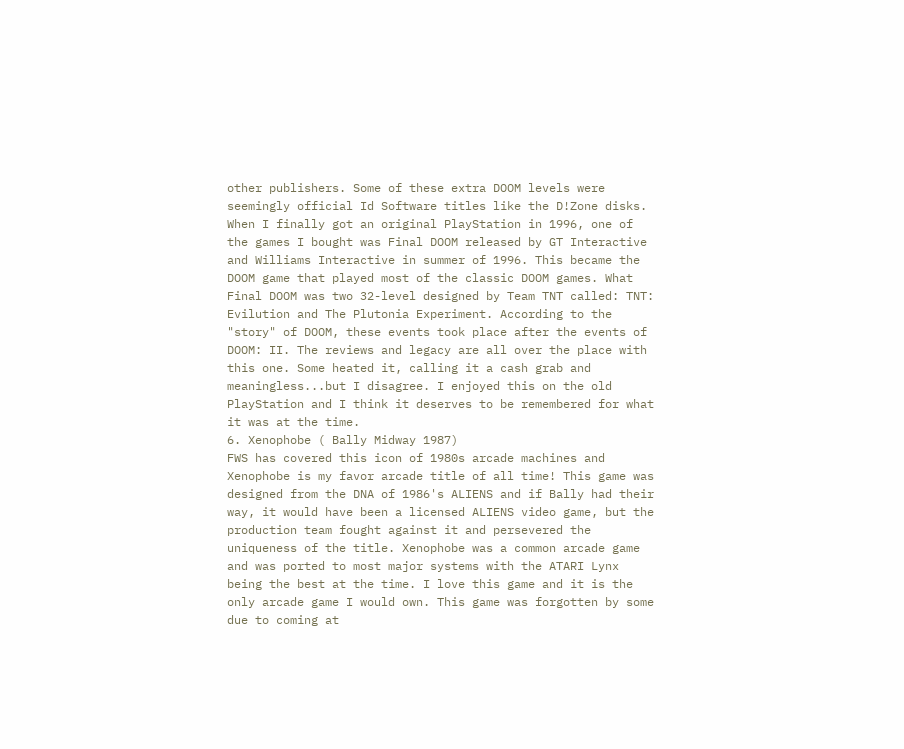other publishers. Some of these extra DOOM levels were seemingly official Id Software titles like the D!Zone disks. When I finally got an original PlayStation in 1996, one of the games I bought was Final DOOM released by GT Interactive and Williams Interactive in summer of 1996. This became the DOOM game that played most of the classic DOOM games. What Final DOOM was two 32-level designed by Team TNT called: TNT: Evilution and The Plutonia Experiment. According to the "story" of DOOM, these events took place after the events of DOOM: II. The reviews and legacy are all over the place with this one. Some heated it, calling it a cash grab and meaningless...but I disagree. I enjoyed this on the old PlayStation and I think it deserves to be remembered for what it was at the time.
6. Xenophobe ( Bally Midway 1987)
FWS has covered this icon of 1980s arcade machines and Xenophobe is my favor arcade title of all time! This game was designed from the DNA of 1986's ALIENS and if Bally had their way, it would have been a licensed ALIENS video game, but the production team fought against it and persevered the uniqueness of the title. Xenophobe was a common arcade game and was ported to most major systems with the ATARI Lynx being the best at the time. I love this game and it is the only arcade game I would own. This game was forgotten by some due to coming at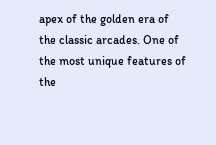apex of the golden era of the classic arcades. One of the most unique features of the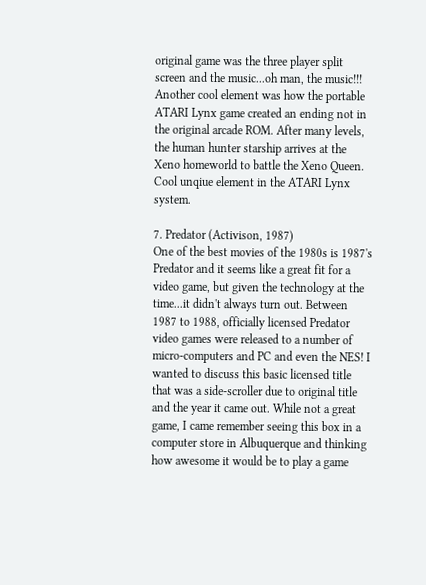original game was the three player split screen and the music...oh man, the music!!! Another cool element was how the portable ATARI Lynx game created an ending not in the original arcade ROM. After many levels, the human hunter starship arrives at the Xeno homeworld to battle the Xeno Queen. Cool unqiue element in the ATARI Lynx system.

7. Predator (Activison, 1987)
One of the best movies of the 1980s is 1987's Predator and it seems like a great fit for a video game, but given the technology at the time...it didn't always turn out. Between 1987 to 1988, officially licensed Predator video games were released to a number of micro-computers and PC and even the NES! I wanted to discuss this basic licensed title that was a side-scroller due to original title and the year it came out. While not a great game, I came remember seeing this box in a computer store in Albuquerque and thinking how awesome it would be to play a game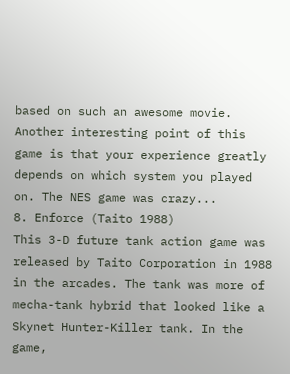based on such an awesome movie. Another interesting point of this game is that your experience greatly depends on which system you played on. The NES game was crazy...
8. Enforce (Taito 1988)
This 3-D future tank action game was released by Taito Corporation in 1988 in the arcades. The tank was more of mecha-tank hybrid that looked like a Skynet Hunter-Killer tank. In the game,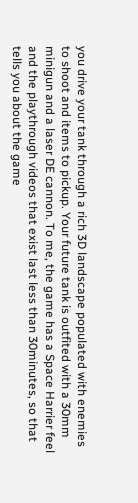you drive your tank through a rich 3D landscape populated with enemies to shoot and items to pickup. Your future tank is outfited with a 30mm minigun and a laser DE cannon. To me, the game has a Space Harrier feel and the playthrough videos that exist last less than 30minutes, so that tells you about the game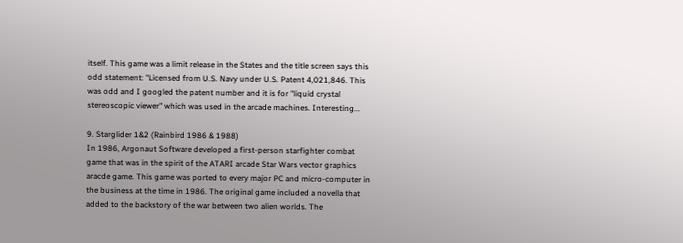itself. This game was a limit release in the States and the title screen says this odd statement: "Licensed from U.S. Navy under U.S. Patent 4,021,846. This was odd and I googled the patent number and it is for "liquid crystal stereoscopic viewer" which was used in the arcade machines. Interesting...

9. Starglider 1&2 (Rainbird 1986 & 1988)
In 1986, Argonaut Software developed a first-person starfighter combat game that was in the spirit of the ATARI arcade Star Wars vector graphics aracde game. This game was ported to every major PC and micro-computer in the business at the time in 1986. The original game included a novella that added to the backstory of the war between two alien worlds. The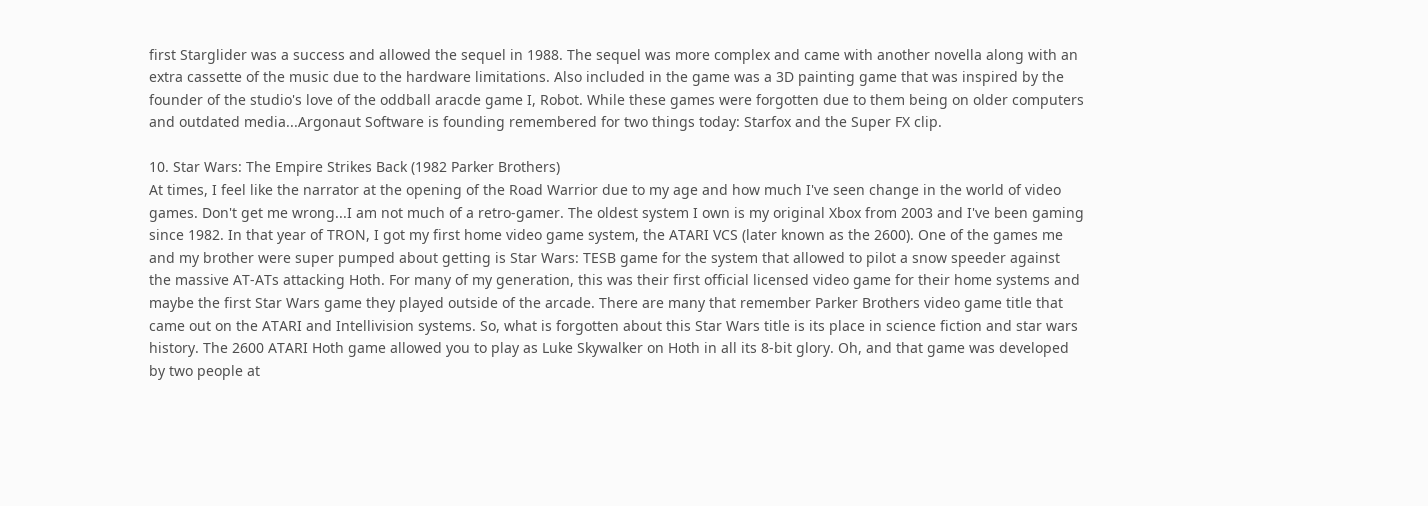first Starglider was a success and allowed the sequel in 1988. The sequel was more complex and came with another novella along with an extra cassette of the music due to the hardware limitations. Also included in the game was a 3D painting game that was inspired by the founder of the studio's love of the oddball aracde game I, Robot. While these games were forgotten due to them being on older computers and outdated media...Argonaut Software is founding remembered for two things today: Starfox and the Super FX clip.

10. Star Wars: The Empire Strikes Back (1982 Parker Brothers)
At times, I feel like the narrator at the opening of the Road Warrior due to my age and how much I've seen change in the world of video games. Don't get me wrong...I am not much of a retro-gamer. The oldest system I own is my original Xbox from 2003 and I've been gaming since 1982. In that year of TRON, I got my first home video game system, the ATARI VCS (later known as the 2600). One of the games me and my brother were super pumped about getting is Star Wars: TESB game for the system that allowed to pilot a snow speeder against the massive AT-ATs attacking Hoth. For many of my generation, this was their first official licensed video game for their home systems and maybe the first Star Wars game they played outside of the arcade. There are many that remember Parker Brothers video game title that came out on the ATARI and Intellivision systems. So, what is forgotten about this Star Wars title is its place in science fiction and star wars history. The 2600 ATARI Hoth game allowed you to play as Luke Skywalker on Hoth in all its 8-bit glory. Oh, and that game was developed by two people at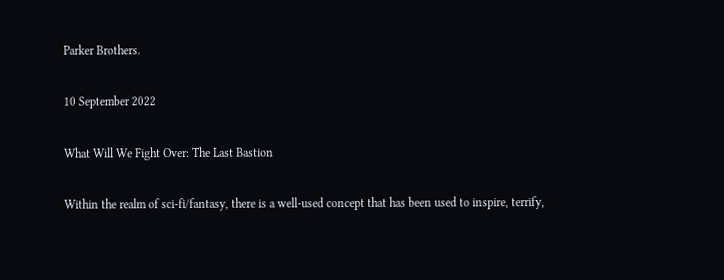Parker Brothers.

10 September 2022

What Will We Fight Over: The Last Bastion

Within the realm of sci-fi/fantasy, there is a well-used concept that has been used to inspire, terrify,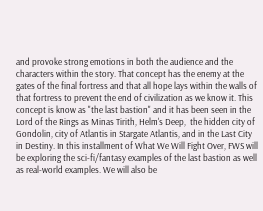and provoke strong emotions in both the audience and the characters within the story. That concept has the enemy at the gates of the final fortress and that all hope lays within the walls of that fortress to prevent the end of civilization as we know it. This concept is know as "the last bastion" and it has been seen in the Lord of the Rings as Minas Tirith, Helm's Deep,  the hidden city of Gondolin, city of Atlantis in Stargate Atlantis, and in the Last City in Destiny. In this installment of What We Will Fight Over, FWS will be exploring the sci-fi/fantasy examples of the last bastion as well as real-world examples. We will also be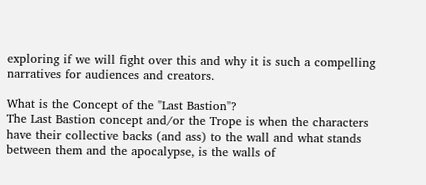exploring if we will fight over this and why it is such a compelling narratives for audiences and creators.

What is the Concept of the "Last Bastion"?
The Last Bastion concept and/or the Trope is when the characters have their collective backs (and ass) to the wall and what stands between them and the apocalypse, is the walls of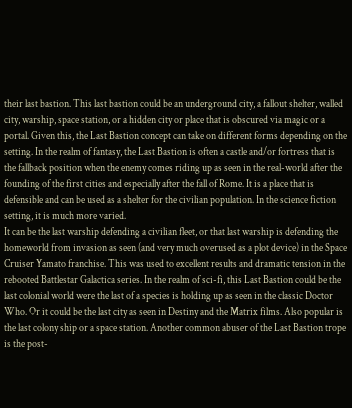their last bastion. This last bastion could be an underground city, a fallout shelter, walled city, warship, space station, or a hidden city or place that is obscured via magic or a portal. Given this, the Last Bastion concept can take on different forms depending on the setting. In the realm of fantasy, the Last Bastion is often a castle and/or fortress that is the fallback position when the enemy comes riding up as seen in the real-world after the founding of the first cities and especially after the fall of Rome. It is a place that is defensible and can be used as a shelter for the civilian population. In the science fiction setting, it is much more varied.
It can be the last warship defending a civilian fleet, or that last warship is defending the homeworld from invasion as seen (and very much overused as a plot device) in the Space Cruiser Yamato franchise. This was used to excellent results and dramatic tension in the rebooted Battlestar Galactica series. In the realm of sci-fi, this Last Bastion could be the last colonial world were the last of a species is holding up as seen in the classic Doctor Who. Or it could be the last city as seen in Destiny and the Matrix films. Also popular is the last colony ship or a space station. Another common abuser of the Last Bastion trope is the post-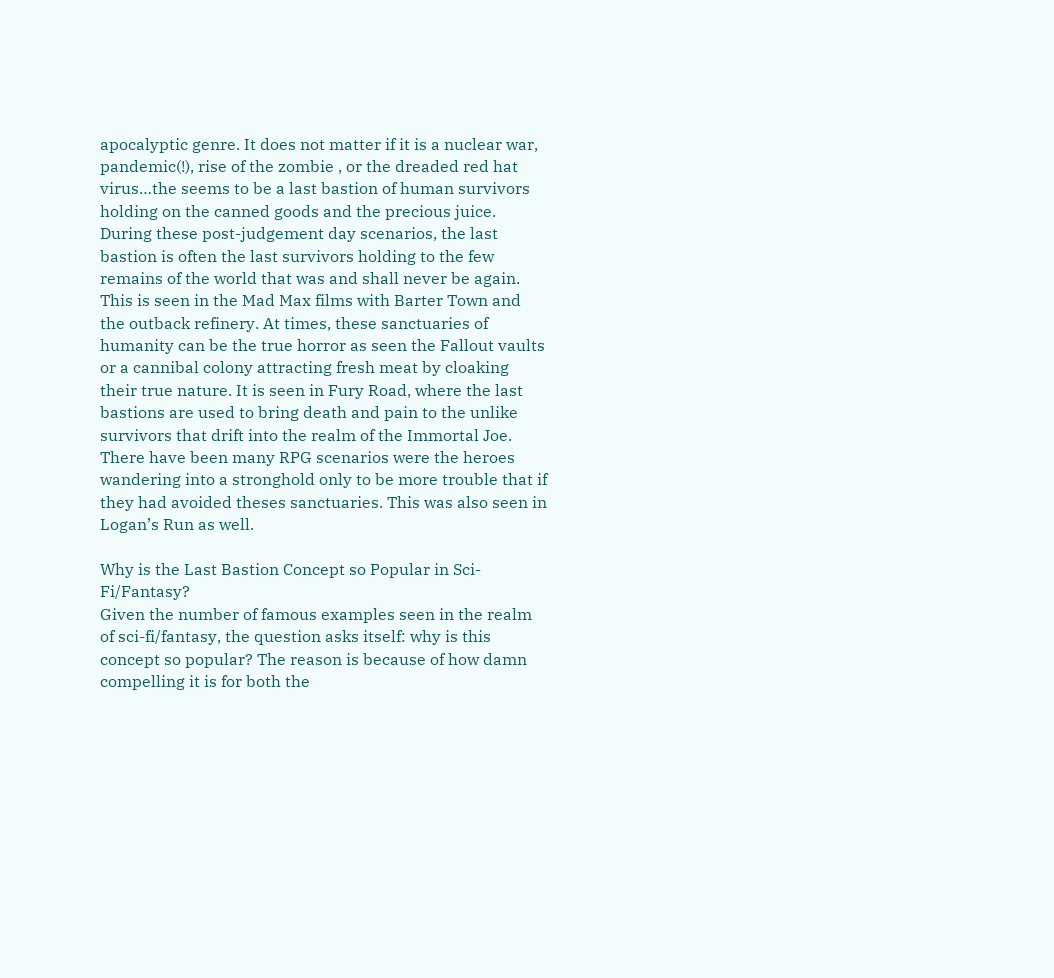apocalyptic genre. It does not matter if it is a nuclear war, pandemic(!), rise of the zombie , or the dreaded red hat virus…the seems to be a last bastion of human survivors holding on the canned goods and the precious juice.
During these post-judgement day scenarios, the last bastion is often the last survivors holding to the few remains of the world that was and shall never be again. This is seen in the Mad Max films with Barter Town and the outback refinery. At times, these sanctuaries of humanity can be the true horror as seen the Fallout vaults or a cannibal colony attracting fresh meat by cloaking their true nature. It is seen in Fury Road, where the last bastions are used to bring death and pain to the unlike survivors that drift into the realm of the Immortal Joe. There have been many RPG scenarios were the heroes wandering into a stronghold only to be more trouble that if they had avoided theses sanctuaries. This was also seen in Logan’s Run as well.

Why is the Last Bastion Concept so Popular in Sci-Fi/Fantasy?
Given the number of famous examples seen in the realm of sci-fi/fantasy, the question asks itself: why is this concept so popular? The reason is because of how damn compelling it is for both the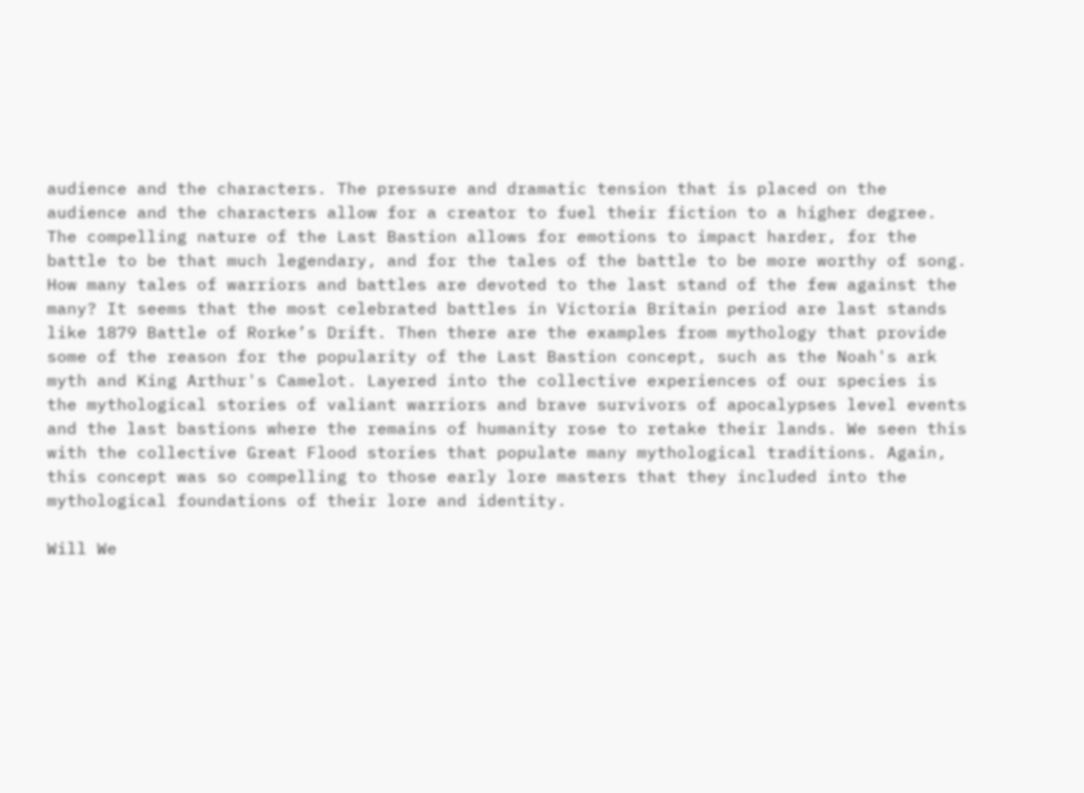audience and the characters. The pressure and dramatic tension that is placed on the audience and the characters allow for a creator to fuel their fiction to a higher degree. The compelling nature of the Last Bastion allows for emotions to impact harder, for the battle to be that much legendary, and for the tales of the battle to be more worthy of song. How many tales of warriors and battles are devoted to the last stand of the few against the many? It seems that the most celebrated battles in Victoria Britain period are last stands like 1879 Battle of Rorke’s Drift. Then there are the examples from mythology that provide some of the reason for the popularity of the Last Bastion concept, such as the Noah's ark myth and King Arthur's Camelot. Layered into the collective experiences of our species is the mythological stories of valiant warriors and brave survivors of apocalypses level events and the last bastions where the remains of humanity rose to retake their lands. We seen this with the collective Great Flood stories that populate many mythological traditions. Again, this concept was so compelling to those early lore masters that they included into the mythological foundations of their lore and identity.

Will We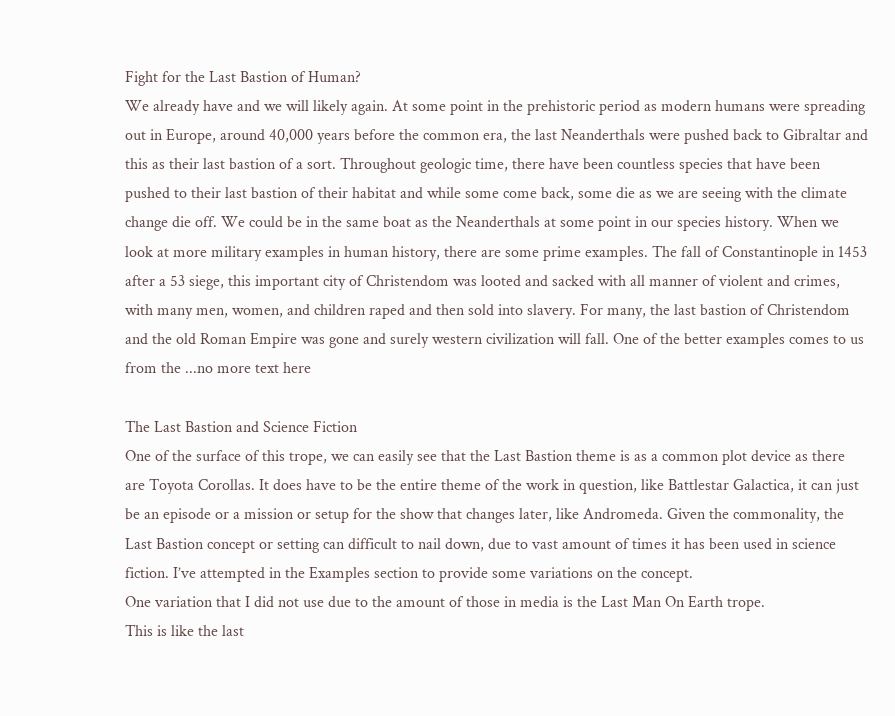Fight for the Last Bastion of Human?
We already have and we will likely again. At some point in the prehistoric period as modern humans were spreading out in Europe, around 40,000 years before the common era, the last Neanderthals were pushed back to Gibraltar and this as their last bastion of a sort. Throughout geologic time, there have been countless species that have been pushed to their last bastion of their habitat and while some come back, some die as we are seeing with the climate change die off. We could be in the same boat as the Neanderthals at some point in our species history. When we look at more military examples in human history, there are some prime examples. The fall of Constantinople in 1453 after a 53 siege, this important city of Christendom was looted and sacked with all manner of violent and crimes, with many men, women, and children raped and then sold into slavery. For many, the last bastion of Christendom and the old Roman Empire was gone and surely western civilization will fall. One of the better examples comes to us from the ...no more text here

The Last Bastion and Science Fiction
One of the surface of this trope, we can easily see that the Last Bastion theme is as a common plot device as there are Toyota Corollas. It does have to be the entire theme of the work in question, like Battlestar Galactica, it can just be an episode or a mission or setup for the show that changes later, like Andromeda. Given the commonality, the Last Bastion concept or setting can difficult to nail down, due to vast amount of times it has been used in science fiction. I’ve attempted in the Examples section to provide some variations on the concept.
One variation that I did not use due to the amount of those in media is the Last Man On Earth trope.
This is like the last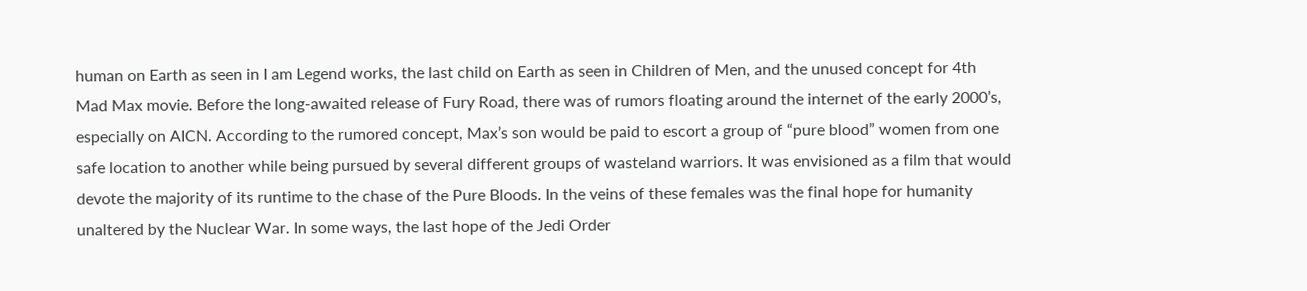human on Earth as seen in I am Legend works, the last child on Earth as seen in Children of Men, and the unused concept for 4th Mad Max movie. Before the long-awaited release of Fury Road, there was of rumors floating around the internet of the early 2000’s, especially on AICN. According to the rumored concept, Max’s son would be paid to escort a group of “pure blood” women from one safe location to another while being pursued by several different groups of wasteland warriors. It was envisioned as a film that would devote the majority of its runtime to the chase of the Pure Bloods. In the veins of these females was the final hope for humanity unaltered by the Nuclear War. In some ways, the last hope of the Jedi Order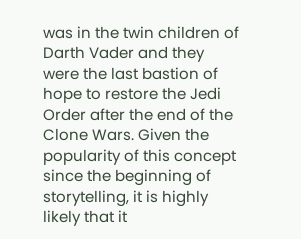was in the twin children of Darth Vader and they were the last bastion of hope to restore the Jedi Order after the end of the Clone Wars. Given the popularity of this concept since the beginning of storytelling, it is highly likely that it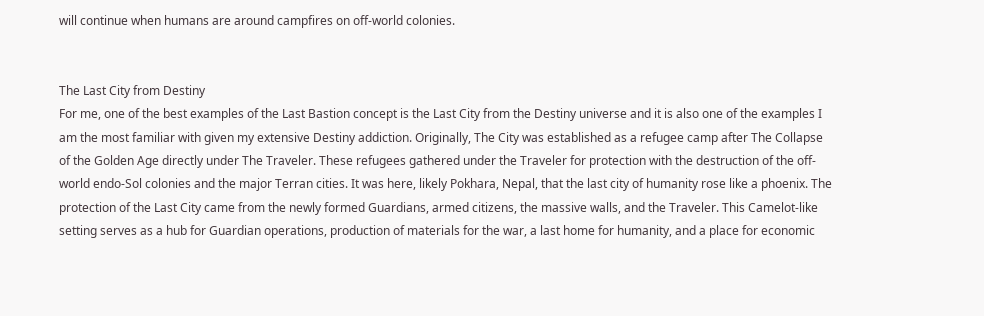will continue when humans are around campfires on off-world colonies.


The Last City from Destiny
For me, one of the best examples of the Last Bastion concept is the Last City from the Destiny universe and it is also one of the examples I am the most familiar with given my extensive Destiny addiction. Originally, The City was established as a refugee camp after The Collapse of the Golden Age directly under The Traveler. These refugees gathered under the Traveler for protection with the destruction of the off-world endo-Sol colonies and the major Terran cities. It was here, likely Pokhara, Nepal, that the last city of humanity rose like a phoenix. The protection of the Last City came from the newly formed Guardians, armed citizens, the massive walls, and the Traveler. This Camelot-like setting serves as a hub for Guardian operations, production of materials for the war, a last home for humanity, and a place for economic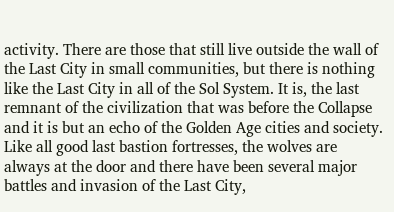activity. There are those that still live outside the wall of the Last City in small communities, but there is nothing like the Last City in all of the Sol System. It is, the last remnant of the civilization that was before the Collapse and it is but an echo of the Golden Age cities and society. Like all good last bastion fortresses, the wolves are always at the door and there have been several major battles and invasion of the Last City,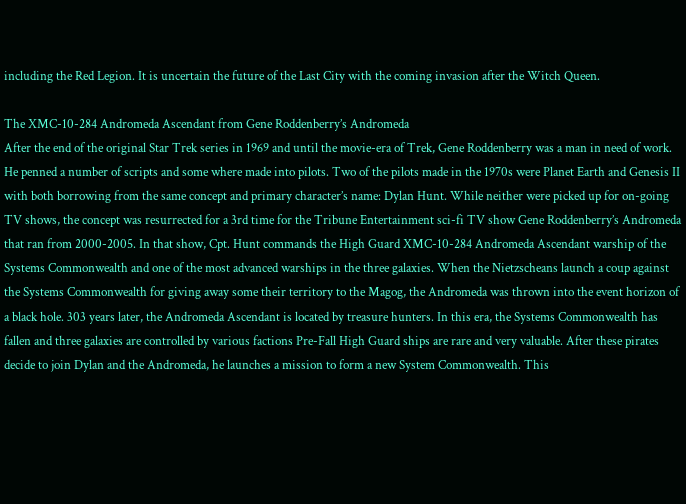including the Red Legion. It is uncertain the future of the Last City with the coming invasion after the Witch Queen.

The XMC-10-284 Andromeda Ascendant from Gene Roddenberry’s Andromeda
After the end of the original Star Trek series in 1969 and until the movie-era of Trek, Gene Roddenberry was a man in need of work. He penned a number of scripts and some where made into pilots. Two of the pilots made in the 1970s were Planet Earth and Genesis II with both borrowing from the same concept and primary character’s name: Dylan Hunt. While neither were picked up for on-going TV shows, the concept was resurrected for a 3rd time for the Tribune Entertainment sci-fi TV show Gene Roddenberry’s Andromeda that ran from 2000-2005. In that show, Cpt. Hunt commands the High Guard XMC-10-284 Andromeda Ascendant warship of the Systems Commonwealth and one of the most advanced warships in the three galaxies. When the Nietzscheans launch a coup against the Systems Commonwealth for giving away some their territory to the Magog, the Andromeda was thrown into the event horizon of a black hole. 303 years later, the Andromeda Ascendant is located by treasure hunters. In this era, the Systems Commonwealth has fallen and three galaxies are controlled by various factions Pre-Fall High Guard ships are rare and very valuable. After these pirates decide to join Dylan and the Andromeda, he launches a mission to form a new System Commonwealth. This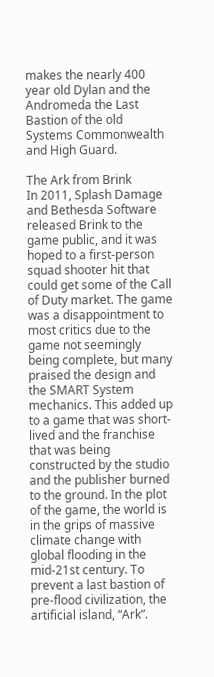makes the nearly 400 year old Dylan and the Andromeda the Last Bastion of the old Systems Commonwealth and High Guard.

The Ark from Brink
In 2011, Splash Damage and Bethesda Software released Brink to the game public, and it was hoped to a first-person squad shooter hit that could get some of the Call of Duty market. The game was a disappointment to most critics due to the game not seemingly being complete, but many praised the design and the SMART System mechanics. This added up to a game that was short-lived and the franchise that was being constructed by the studio and the publisher burned to the ground. In the plot of the game, the world is in the grips of massive climate change with global flooding in the mid-21st century. To prevent a last bastion of pre-flood civilization, the artificial island, “Ark”.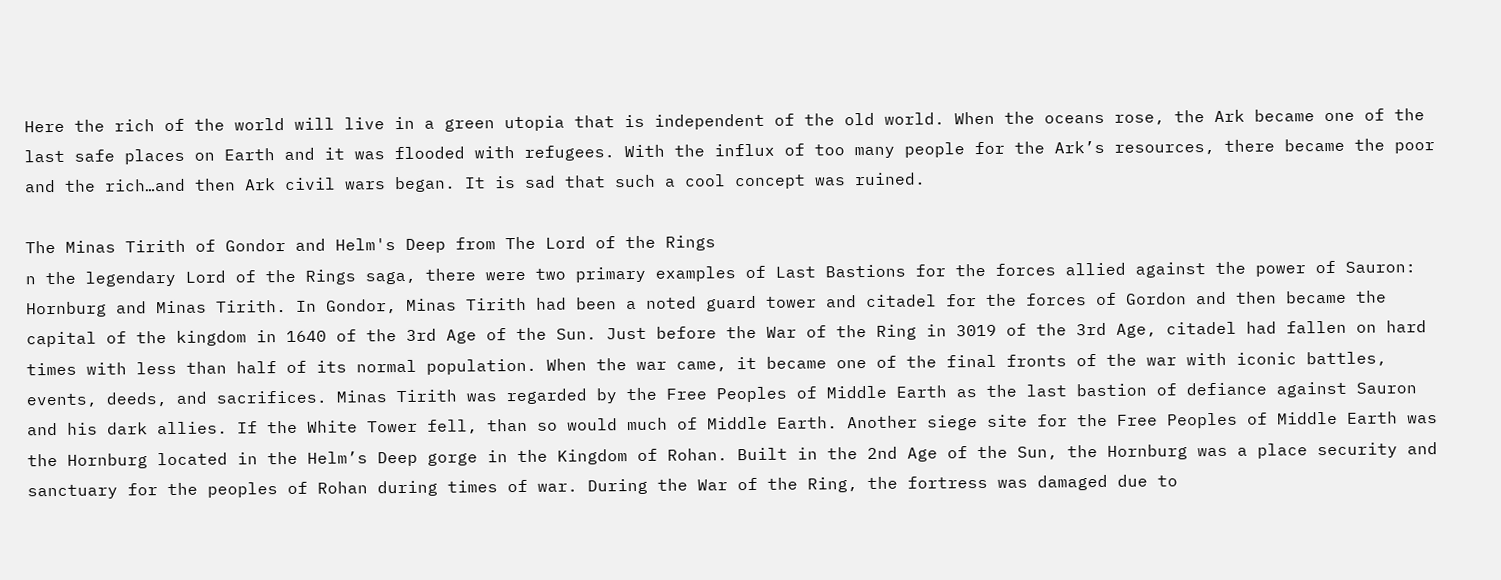Here the rich of the world will live in a green utopia that is independent of the old world. When the oceans rose, the Ark became one of the last safe places on Earth and it was flooded with refugees. With the influx of too many people for the Ark’s resources, there became the poor and the rich…and then Ark civil wars began. It is sad that such a cool concept was ruined.

The Minas Tirith of Gondor and Helm's Deep from The Lord of the Rings
n the legendary Lord of the Rings saga, there were two primary examples of Last Bastions for the forces allied against the power of Sauron: Hornburg and Minas Tirith. In Gondor, Minas Tirith had been a noted guard tower and citadel for the forces of Gordon and then became the capital of the kingdom in 1640 of the 3rd Age of the Sun. Just before the War of the Ring in 3019 of the 3rd Age, citadel had fallen on hard times with less than half of its normal population. When the war came, it became one of the final fronts of the war with iconic battles, events, deeds, and sacrifices. Minas Tirith was regarded by the Free Peoples of Middle Earth as the last bastion of defiance against Sauron and his dark allies. If the White Tower fell, than so would much of Middle Earth. Another siege site for the Free Peoples of Middle Earth was the Hornburg located in the Helm’s Deep gorge in the Kingdom of Rohan. Built in the 2nd Age of the Sun, the Hornburg was a place security and sanctuary for the peoples of Rohan during times of war. During the War of the Ring, the fortress was damaged due to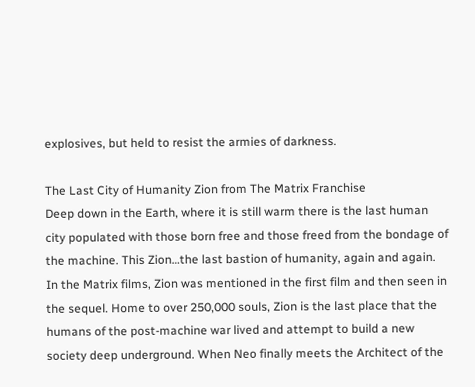explosives, but held to resist the armies of darkness.

The Last City of Humanity Zion from The Matrix Franchise
Deep down in the Earth, where it is still warm there is the last human city populated with those born free and those freed from the bondage of the machine. This Zion…the last bastion of humanity, again and again. In the Matrix films, Zion was mentioned in the first film and then seen in the sequel. Home to over 250,000 souls, Zion is the last place that the humans of the post-machine war lived and attempt to build a new society deep underground. When Neo finally meets the Architect of the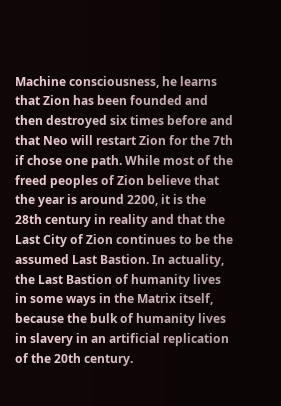Machine consciousness, he learns that Zion has been founded and then destroyed six times before and that Neo will restart Zion for the 7th if chose one path. While most of the freed peoples of Zion believe that the year is around 2200, it is the 28th century in reality and that the Last City of Zion continues to be the assumed Last Bastion. In actuality, the Last Bastion of humanity lives in some ways in the Matrix itself, because the bulk of humanity lives in slavery in an artificial replication of the 20th century.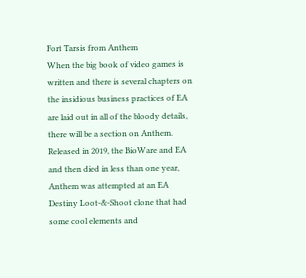Fort Tarsis from Anthem
When the big book of video games is written and there is several chapters on the insidious business practices of EA are laid out in all of the bloody details, there will be a section on Anthem. Released in 2019, the BioWare and EA and then died in less than one year, Anthem was attempted at an EA Destiny Loot-&-Shoot clone that had some cool elements and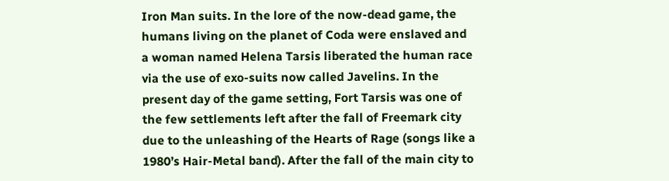Iron Man suits. In the lore of the now-dead game, the humans living on the planet of Coda were enslaved and a woman named Helena Tarsis liberated the human race via the use of exo-suits now called Javelins. In the present day of the game setting, Fort Tarsis was one of the few settlements left after the fall of Freemark city due to the unleashing of the Hearts of Rage (songs like a 1980’s Hair-Metal band). After the fall of the main city to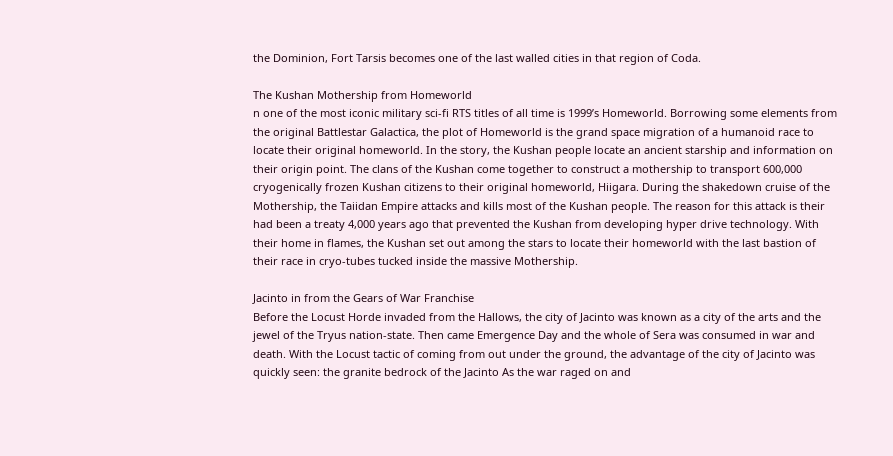the Dominion, Fort Tarsis becomes one of the last walled cities in that region of Coda.

The Kushan Mothership from Homeworld
n one of the most iconic military sci-fi RTS titles of all time is 1999’s Homeworld. Borrowing some elements from the original Battlestar Galactica, the plot of Homeworld is the grand space migration of a humanoid race to locate their original homeworld. In the story, the Kushan people locate an ancient starship and information on their origin point. The clans of the Kushan come together to construct a mothership to transport 600,000 cryogenically frozen Kushan citizens to their original homeworld, Hiigara. During the shakedown cruise of the Mothership, the Taiidan Empire attacks and kills most of the Kushan people. The reason for this attack is their had been a treaty 4,000 years ago that prevented the Kushan from developing hyper drive technology. With their home in flames, the Kushan set out among the stars to locate their homeworld with the last bastion of their race in cryo-tubes tucked inside the massive Mothership.

Jacinto in from the Gears of War Franchise
Before the Locust Horde invaded from the Hallows, the city of Jacinto was known as a city of the arts and the jewel of the Tryus nation-state. Then came Emergence Day and the whole of Sera was consumed in war and death. With the Locust tactic of coming from out under the ground, the advantage of the city of Jacinto was quickly seen: the granite bedrock of the Jacinto As the war raged on and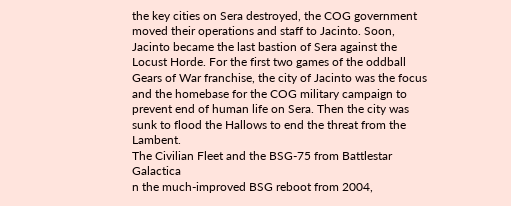the key cities on Sera destroyed, the COG government moved their operations and staff to Jacinto. Soon, Jacinto became the last bastion of Sera against the Locust Horde. For the first two games of the oddball Gears of War franchise, the city of Jacinto was the focus and the homebase for the COG military campaign to prevent end of human life on Sera. Then the city was sunk to flood the Hallows to end the threat from the Lambent.
The Civilian Fleet and the BSG-75 from Battlestar Galactica
n the much-improved BSG reboot from 2004,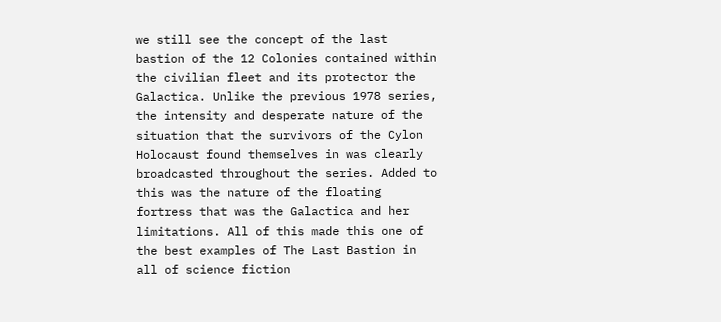we still see the concept of the last bastion of the 12 Colonies contained within the civilian fleet and its protector the Galactica. Unlike the previous 1978 series, the intensity and desperate nature of the situation that the survivors of the Cylon Holocaust found themselves in was clearly broadcasted throughout the series. Added to this was the nature of the floating fortress that was the Galactica and her limitations. All of this made this one of the best examples of The Last Bastion in all of science fiction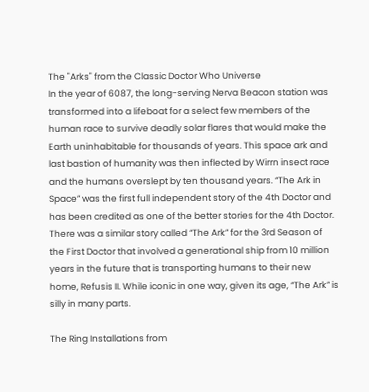The "Arks" from the Classic Doctor Who Universe
In the year of 6087, the long-serving Nerva Beacon station was transformed into a lifeboat for a select few members of the human race to survive deadly solar flares that would make the Earth uninhabitable for thousands of years. This space ark and last bastion of humanity was then inflected by Wirrn insect race and the humans overslept by ten thousand years. “The Ark in Space” was the first full independent story of the 4th Doctor and has been credited as one of the better stories for the 4th Doctor. There was a similar story called “The Ark” for the 3rd Season of the First Doctor that involved a generational ship from 10 million years in the future that is transporting humans to their new home, Refusis II. While iconic in one way, given its age, “The Ark” is silly in many parts.

The Ring Installations from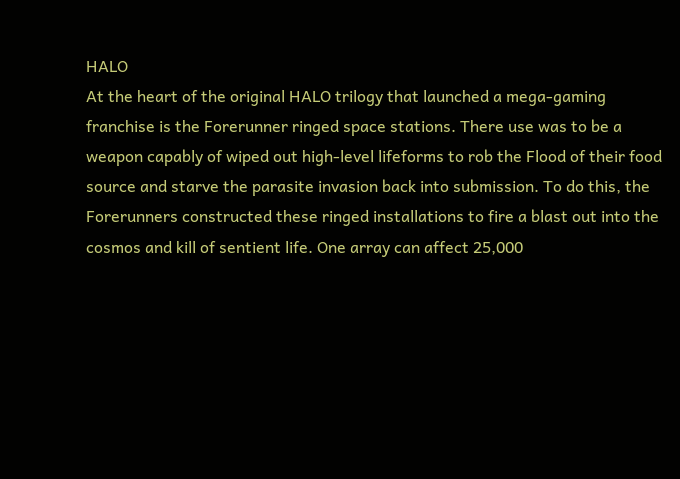HALO
At the heart of the original HALO trilogy that launched a mega-gaming franchise is the Forerunner ringed space stations. There use was to be a weapon capably of wiped out high-level lifeforms to rob the Flood of their food source and starve the parasite invasion back into submission. To do this, the Forerunners constructed these ringed installations to fire a blast out into the cosmos and kill of sentient life. One array can affect 25,000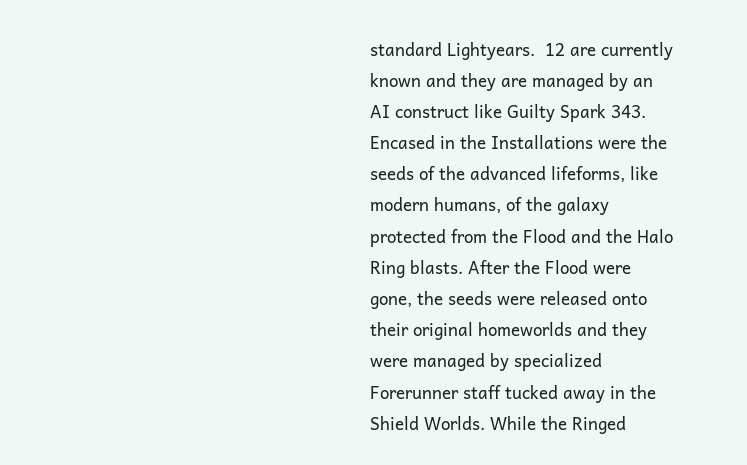standard Lightyears.  12 are currently known and they are managed by an AI construct like Guilty Spark 343. Encased in the Installations were the seeds of the advanced lifeforms, like modern humans, of the galaxy protected from the Flood and the Halo Ring blasts. After the Flood were gone, the seeds were released onto their original homeworlds and they were managed by specialized Forerunner staff tucked away in the Shield Worlds. While the Ringed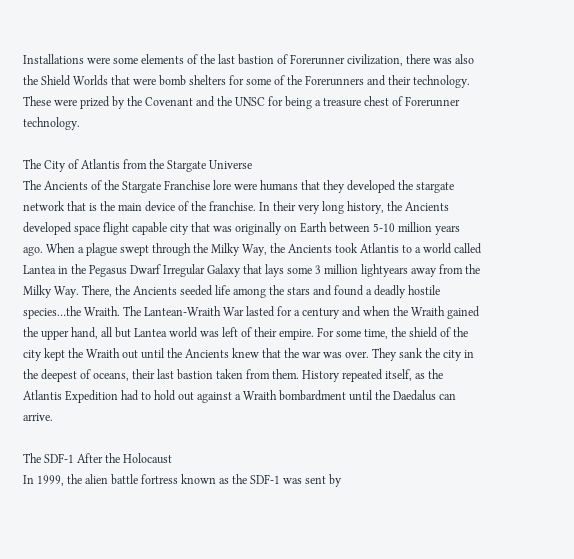Installations were some elements of the last bastion of Forerunner civilization, there was also the Shield Worlds that were bomb shelters for some of the Forerunners and their technology. These were prized by the Covenant and the UNSC for being a treasure chest of Forerunner technology.

The City of Atlantis from the Stargate Universe
The Ancients of the Stargate Franchise lore were humans that they developed the stargate network that is the main device of the franchise. In their very long history, the Ancients developed space flight capable city that was originally on Earth between 5-10 million years ago. When a plague swept through the Milky Way, the Ancients took Atlantis to a world called Lantea in the Pegasus Dwarf Irregular Galaxy that lays some 3 million lightyears away from the Milky Way. There, the Ancients seeded life among the stars and found a deadly hostile species…the Wraith. The Lantean-Wraith War lasted for a century and when the Wraith gained the upper hand, all but Lantea world was left of their empire. For some time, the shield of the city kept the Wraith out until the Ancients knew that the war was over. They sank the city in the deepest of oceans, their last bastion taken from them. History repeated itself, as the Atlantis Expedition had to hold out against a Wraith bombardment until the Daedalus can arrive.

The SDF-1 After the Holocaust
In 1999, the alien battle fortress known as the SDF-1 was sent by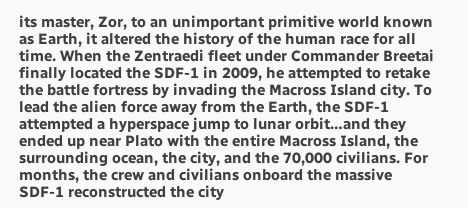its master, Zor, to an unimportant primitive world known as Earth, it altered the history of the human race for all time. When the Zentraedi fleet under Commander Breetai finally located the SDF-1 in 2009, he attempted to retake the battle fortress by invading the Macross Island city. To lead the alien force away from the Earth, the SDF-1 attempted a hyperspace jump to lunar orbit…and they ended up near Plato with the entire Macross Island, the surrounding ocean, the city, and the 70,000 civilians. For months, the crew and civilians onboard the massive SDF-1 reconstructed the city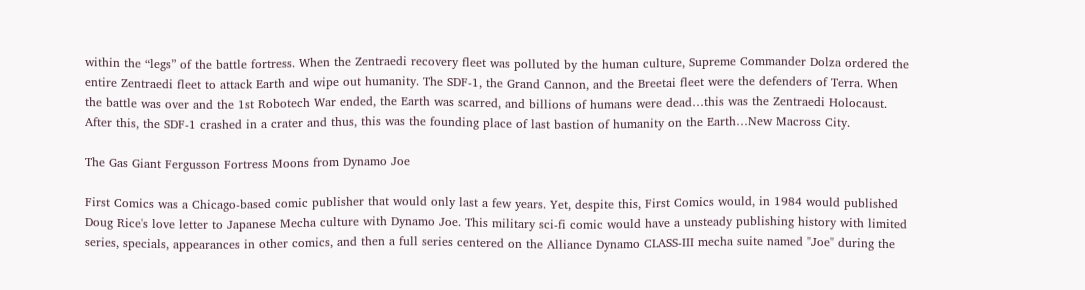within the “legs” of the battle fortress. When the Zentraedi recovery fleet was polluted by the human culture, Supreme Commander Dolza ordered the entire Zentraedi fleet to attack Earth and wipe out humanity. The SDF-1, the Grand Cannon, and the Breetai fleet were the defenders of Terra. When the battle was over and the 1st Robotech War ended, the Earth was scarred, and billions of humans were dead…this was the Zentraedi Holocaust. After this, the SDF-1 crashed in a crater and thus, this was the founding place of last bastion of humanity on the Earth…New Macross City.

The Gas Giant Fergusson Fortress Moons from Dynamo Joe

First Comics was a Chicago-based comic publisher that would only last a few years. Yet, despite this, First Comics would, in 1984 would published Doug Rice's love letter to Japanese Mecha culture with Dynamo Joe. This military sci-fi comic would have a unsteady publishing history with limited series, specials, appearances in other comics, and then a full series centered on the Alliance Dynamo CLASS-III mecha suite named "Joe" during the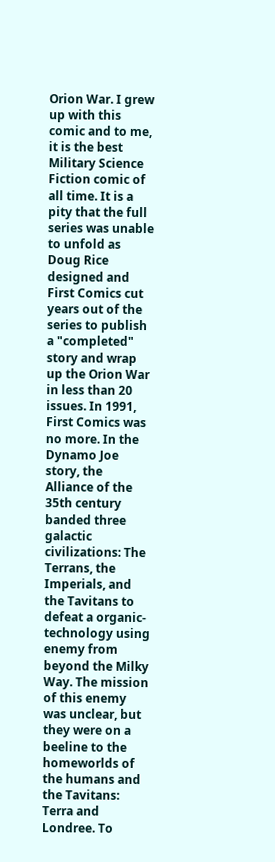Orion War. I grew up with this comic and to me, it is the best Military Science Fiction comic of all time. It is a pity that the full series was unable to unfold as Doug Rice designed and First Comics cut years out of the series to publish a "completed" story and wrap up the Orion War in less than 20 issues. In 1991, First Comics was no more. In the Dynamo Joe story, the Alliance of the 35th century banded three galactic civilizations: The Terrans, the Imperials, and the Tavitans to defeat a organic-technology using enemy from beyond the Milky Way. The mission of this enemy was unclear, but they were on a beeline to the homeworlds of the humans and the Tavitans: Terra and Londree. To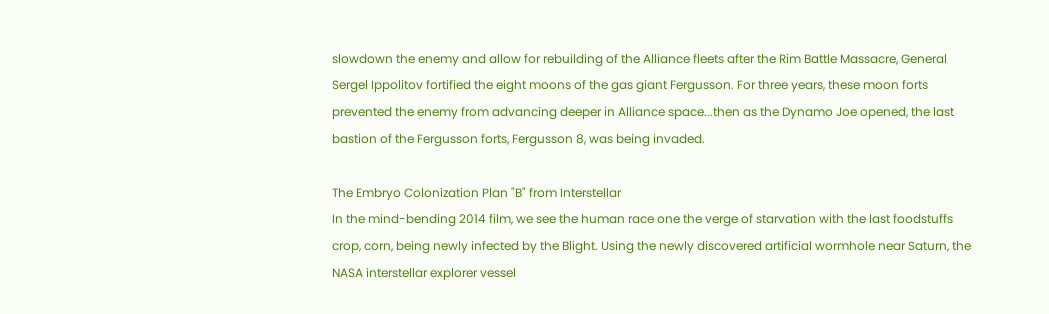slowdown the enemy and allow for rebuilding of the Alliance fleets after the Rim Battle Massacre, General Sergel Ippolitov fortified the eight moons of the gas giant Fergusson. For three years, these moon forts prevented the enemy from advancing deeper in Alliance space...then as the Dynamo Joe opened, the last bastion of the Fergusson forts, Fergusson 8, was being invaded.

The Embryo Colonization Plan "B" from Interstellar
In the mind-bending 2014 film, we see the human race one the verge of starvation with the last foodstuffs crop, corn, being newly infected by the Blight. Using the newly discovered artificial wormhole near Saturn, the NASA interstellar explorer vessel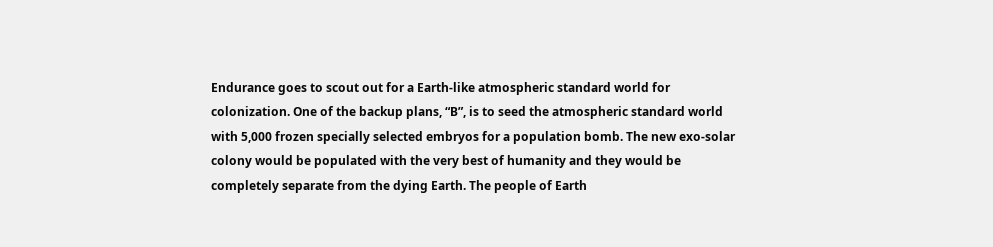Endurance goes to scout out for a Earth-like atmospheric standard world for colonization. One of the backup plans, “B”, is to seed the atmospheric standard world with 5,000 frozen specially selected embryos for a population bomb. The new exo-solar colony would be populated with the very best of humanity and they would be completely separate from the dying Earth. The people of Earth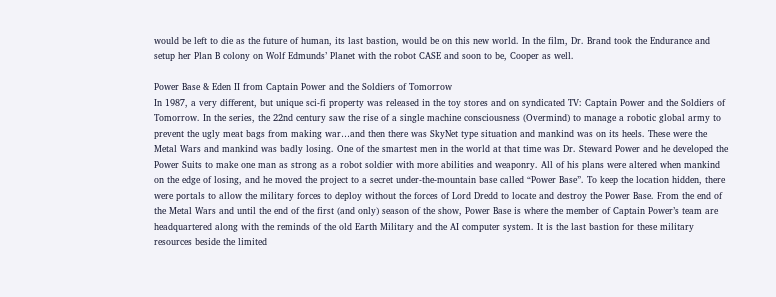would be left to die as the future of human, its last bastion, would be on this new world. In the film, Dr. Brand took the Endurance and setup her Plan B colony on Wolf Edmunds’ Planet with the robot CASE and soon to be, Cooper as well.

Power Base & Eden II from Captain Power and the Soldiers of Tomorrow
In 1987, a very different, but unique sci-fi property was released in the toy stores and on syndicated TV: Captain Power and the Soldiers of Tomorrow. In the series, the 22nd century saw the rise of a single machine consciousness (Overmind) to manage a robotic global army to prevent the ugly meat bags from making war…and then there was SkyNet type situation and mankind was on its heels. These were the Metal Wars and mankind was badly losing. One of the smartest men in the world at that time was Dr. Steward Power and he developed the Power Suits to make one man as strong as a robot soldier with more abilities and weaponry. All of his plans were altered when mankind on the edge of losing, and he moved the project to a secret under-the-mountain base called “Power Base”. To keep the location hidden, there were portals to allow the military forces to deploy without the forces of Lord Dredd to locate and destroy the Power Base. From the end of the Metal Wars and until the end of the first (and only) season of the show, Power Base is where the member of Captain Power’s team are headquartered along with the reminds of the old Earth Military and the AI computer system. It is the last bastion for these military resources beside the limited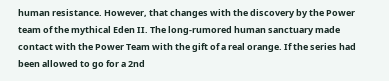human resistance. However, that changes with the discovery by the Power team of the mythical Eden II. The long-rumored human sanctuary made contact with the Power Team with the gift of a real orange. If the series had been allowed to go for a 2nd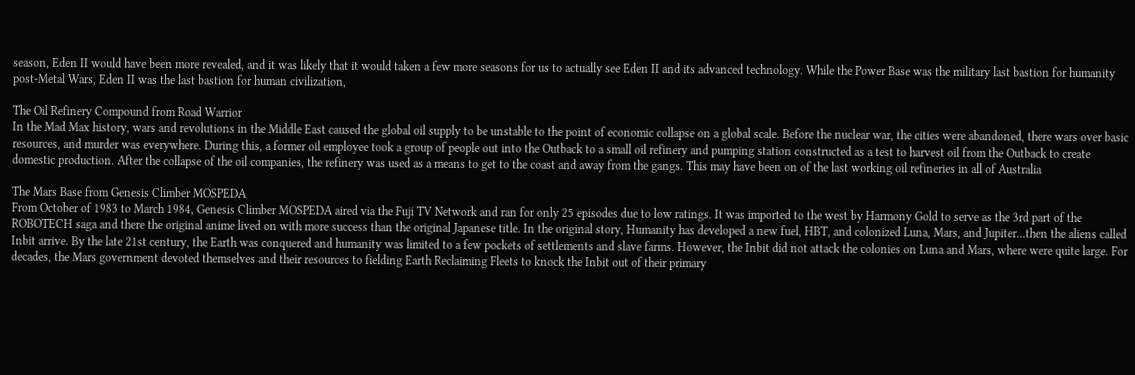season, Eden II would have been more revealed, and it was likely that it would taken a few more seasons for us to actually see Eden II and its advanced technology. While the Power Base was the military last bastion for humanity post-Metal Wars, Eden II was the last bastion for human civilization,

The Oil Refinery Compound from Road Warrior
In the Mad Max history, wars and revolutions in the Middle East caused the global oil supply to be unstable to the point of economic collapse on a global scale. Before the nuclear war, the cities were abandoned, there wars over basic resources, and murder was everywhere. During this, a former oil employee took a group of people out into the Outback to a small oil refinery and pumping station constructed as a test to harvest oil from the Outback to create domestic production. After the collapse of the oil companies, the refinery was used as a means to get to the coast and away from the gangs. This may have been on of the last working oil refineries in all of Australia

The Mars Base from Genesis Climber MOSPEDA
From October of 1983 to March 1984, Genesis Climber MOSPEDA aired via the Fuji TV Network and ran for only 25 episodes due to low ratings. It was imported to the west by Harmony Gold to serve as the 3rd part of the ROBOTECH saga and there the original anime lived on with more success than the original Japanese title. In the original story, Humanity has developed a new fuel, HBT, and colonized Luna, Mars, and Jupiter...then the aliens called Inbit arrive. By the late 21st century, the Earth was conquered and humanity was limited to a few pockets of settlements and slave farms. However, the Inbit did not attack the colonies on Luna and Mars, where were quite large. For decades, the Mars government devoted themselves and their resources to fielding Earth Reclaiming Fleets to knock the Inbit out of their primary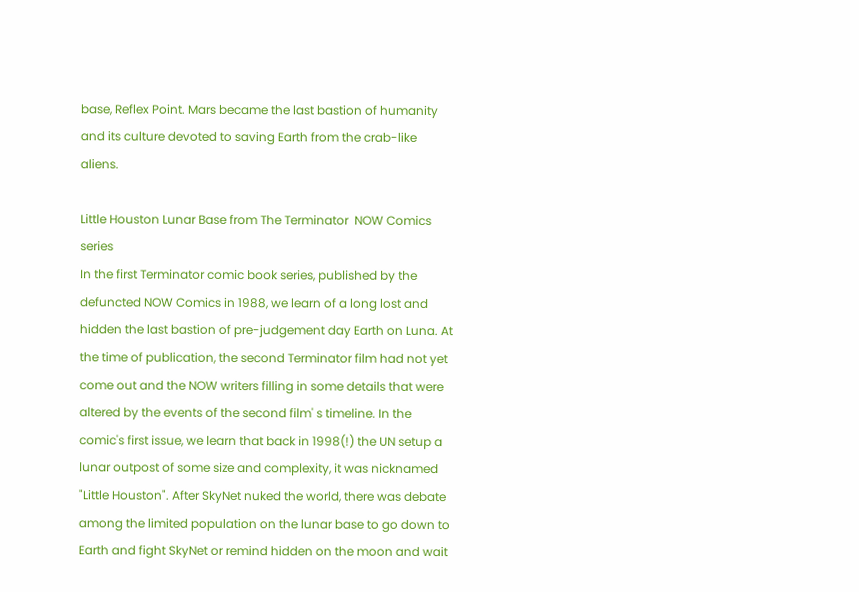base, Reflex Point. Mars became the last bastion of humanity and its culture devoted to saving Earth from the crab-like aliens.

Little Houston Lunar Base from The Terminator  NOW Comics series
In the first Terminator comic book series, published by the defuncted NOW Comics in 1988, we learn of a long lost and hidden the last bastion of pre-judgement day Earth on Luna. At the time of publication, the second Terminator film had not yet come out and the NOW writers filling in some details that were altered by the events of the second film' s timeline. In the comic's first issue, we learn that back in 1998(!) the UN setup a lunar outpost of some size and complexity, it was nicknamed "Little Houston". After SkyNet nuked the world, there was debate among the limited population on the lunar base to go down to Earth and fight SkyNet or remind hidden on the moon and wait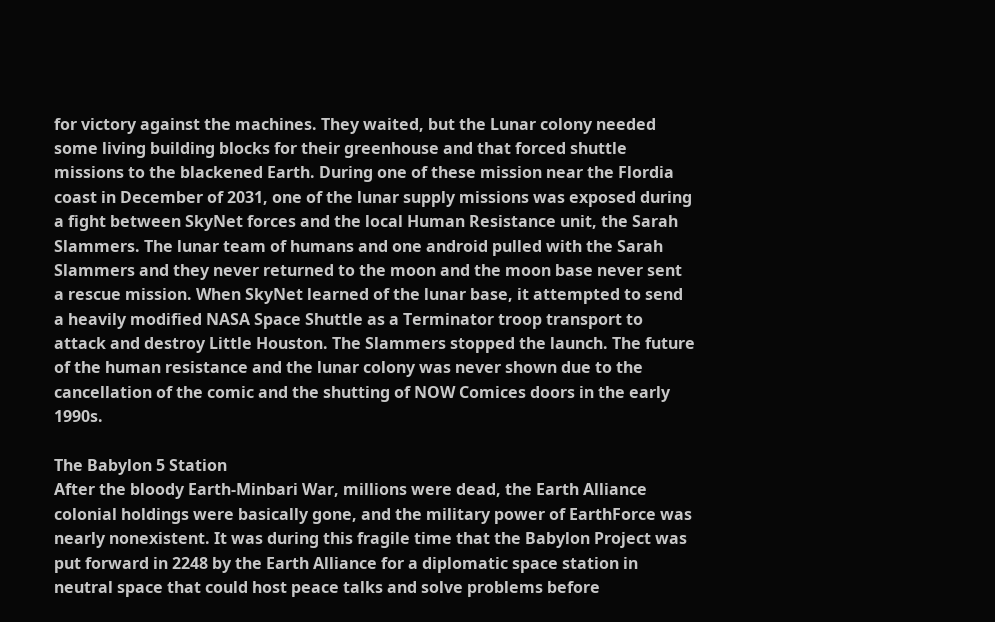for victory against the machines. They waited, but the Lunar colony needed some living building blocks for their greenhouse and that forced shuttle missions to the blackened Earth. During one of these mission near the Flordia coast in December of 2031, one of the lunar supply missions was exposed during a fight between SkyNet forces and the local Human Resistance unit, the Sarah Slammers. The lunar team of humans and one android pulled with the Sarah Slammers and they never returned to the moon and the moon base never sent a rescue mission. When SkyNet learned of the lunar base, it attempted to send a heavily modified NASA Space Shuttle as a Terminator troop transport to attack and destroy Little Houston. The Slammers stopped the launch. The future of the human resistance and the lunar colony was never shown due to the cancellation of the comic and the shutting of NOW Comices doors in the early 1990s.

The Babylon 5 Station
After the bloody Earth-Minbari War, millions were dead, the Earth Alliance colonial holdings were basically gone, and the military power of EarthForce was nearly nonexistent. It was during this fragile time that the Babylon Project was put forward in 2248 by the Earth Alliance for a diplomatic space station in neutral space that could host peace talks and solve problems before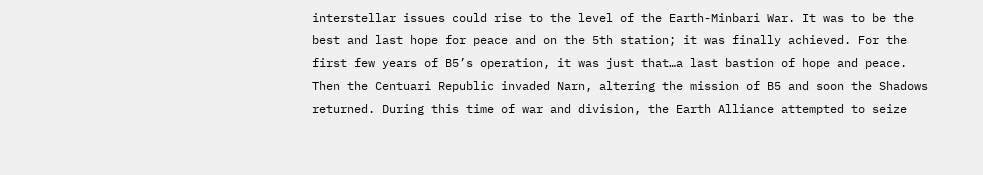interstellar issues could rise to the level of the Earth-Minbari War. It was to be the best and last hope for peace and on the 5th station; it was finally achieved. For the first few years of B5’s operation, it was just that…a last bastion of hope and peace. Then the Centuari Republic invaded Narn, altering the mission of B5 and soon the Shadows returned. During this time of war and division, the Earth Alliance attempted to seize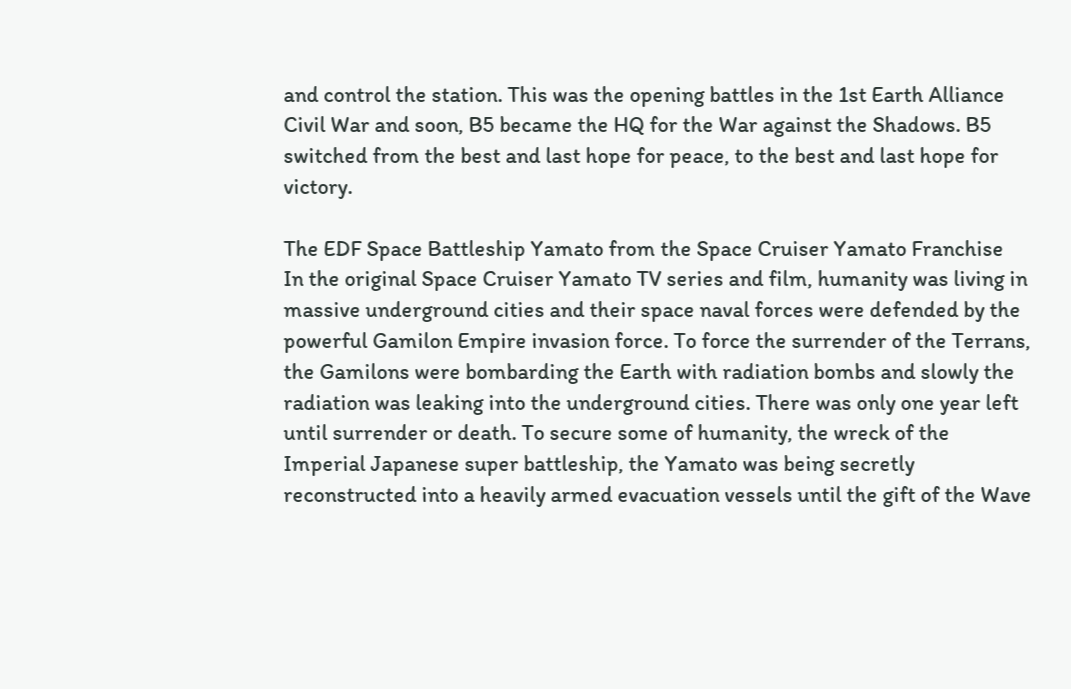and control the station. This was the opening battles in the 1st Earth Alliance Civil War and soon, B5 became the HQ for the War against the Shadows. B5 switched from the best and last hope for peace, to the best and last hope for victory.

The EDF Space Battleship Yamato from the Space Cruiser Yamato Franchise
In the original Space Cruiser Yamato TV series and film, humanity was living in massive underground cities and their space naval forces were defended by the powerful Gamilon Empire invasion force. To force the surrender of the Terrans, the Gamilons were bombarding the Earth with radiation bombs and slowly the radiation was leaking into the underground cities. There was only one year left until surrender or death. To secure some of humanity, the wreck of the Imperial Japanese super battleship, the Yamato was being secretly reconstructed into a heavily armed evacuation vessels until the gift of the Wave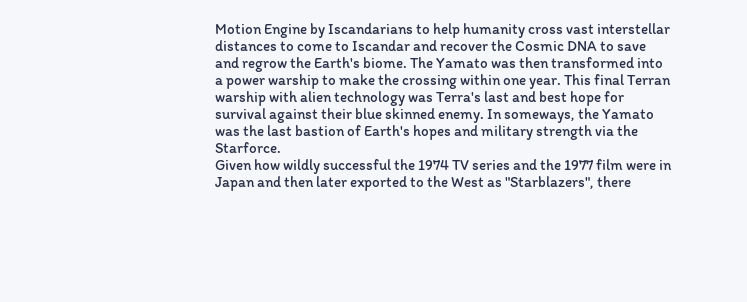Motion Engine by Iscandarians to help humanity cross vast interstellar distances to come to Iscandar and recover the Cosmic DNA to save and regrow the Earth's biome. The Yamato was then transformed into a power warship to make the crossing within one year. This final Terran warship with alien technology was Terra's last and best hope for survival against their blue skinned enemy. In someways, the Yamato was the last bastion of Earth's hopes and military strength via the Starforce.
Given how wildly successful the 1974 TV series and the 1977 film were in Japan and then later exported to the West as "Starblazers", there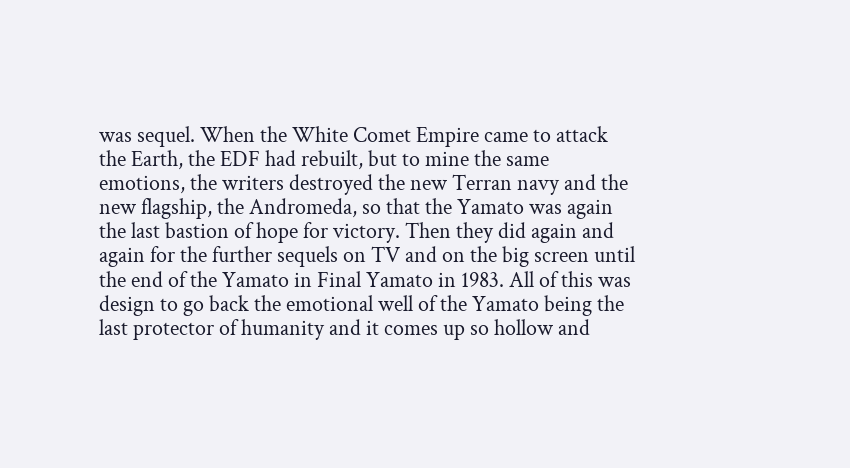was sequel. When the White Comet Empire came to attack the Earth, the EDF had rebuilt, but to mine the same emotions, the writers destroyed the new Terran navy and the new flagship, the Andromeda, so that the Yamato was again the last bastion of hope for victory. Then they did again and again for the further sequels on TV and on the big screen until the end of the Yamato in Final Yamato in 1983. All of this was design to go back the emotional well of the Yamato being the last protector of humanity and it comes up so hollow and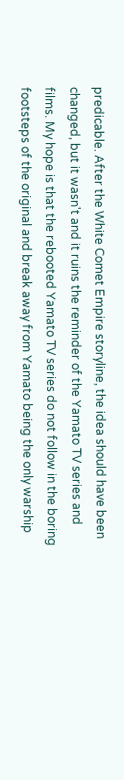predicable. After the White Comet Empire storyline, the idea should have been changed, but it wasn't and it ruins the reminder of the Yamato TV series and films. My hope is that the rebooted Yamato TV series do not follow in the boring footsteps of the original and break away from Yamato being the only warship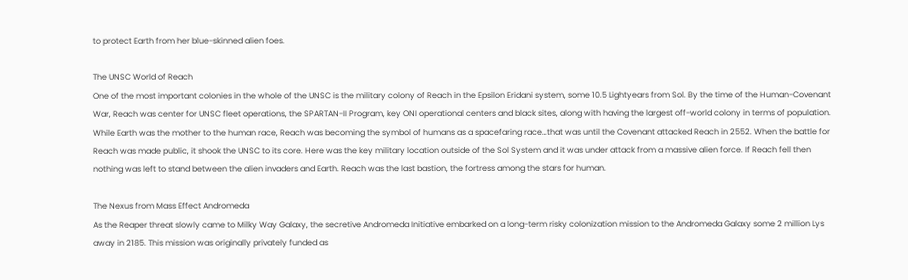to protect Earth from her blue-skinned alien foes.

The UNSC World of Reach
One of the most important colonies in the whole of the UNSC is the military colony of Reach in the Epsilon Eridani system, some 10.5 Lightyears from Sol. By the time of the Human-Covenant War, Reach was center for UNSC fleet operations, the SPARTAN-II Program, key ONI operational centers and black sites, along with having the largest off-world colony in terms of population. While Earth was the mother to the human race, Reach was becoming the symbol of humans as a spacefaring race…that was until the Covenant attacked Reach in 2552. When the battle for Reach was made public, it shook the UNSC to its core. Here was the key military location outside of the Sol System and it was under attack from a massive alien force. If Reach fell then nothing was left to stand between the alien invaders and Earth. Reach was the last bastion, the fortress among the stars for human.

The Nexus from Mass Effect Andromeda
As the Reaper threat slowly came to Milky Way Galaxy, the secretive Andromeda Initiative embarked on a long-term risky colonization mission to the Andromeda Galaxy some 2 million Lys away in 2185. This mission was originally privately funded as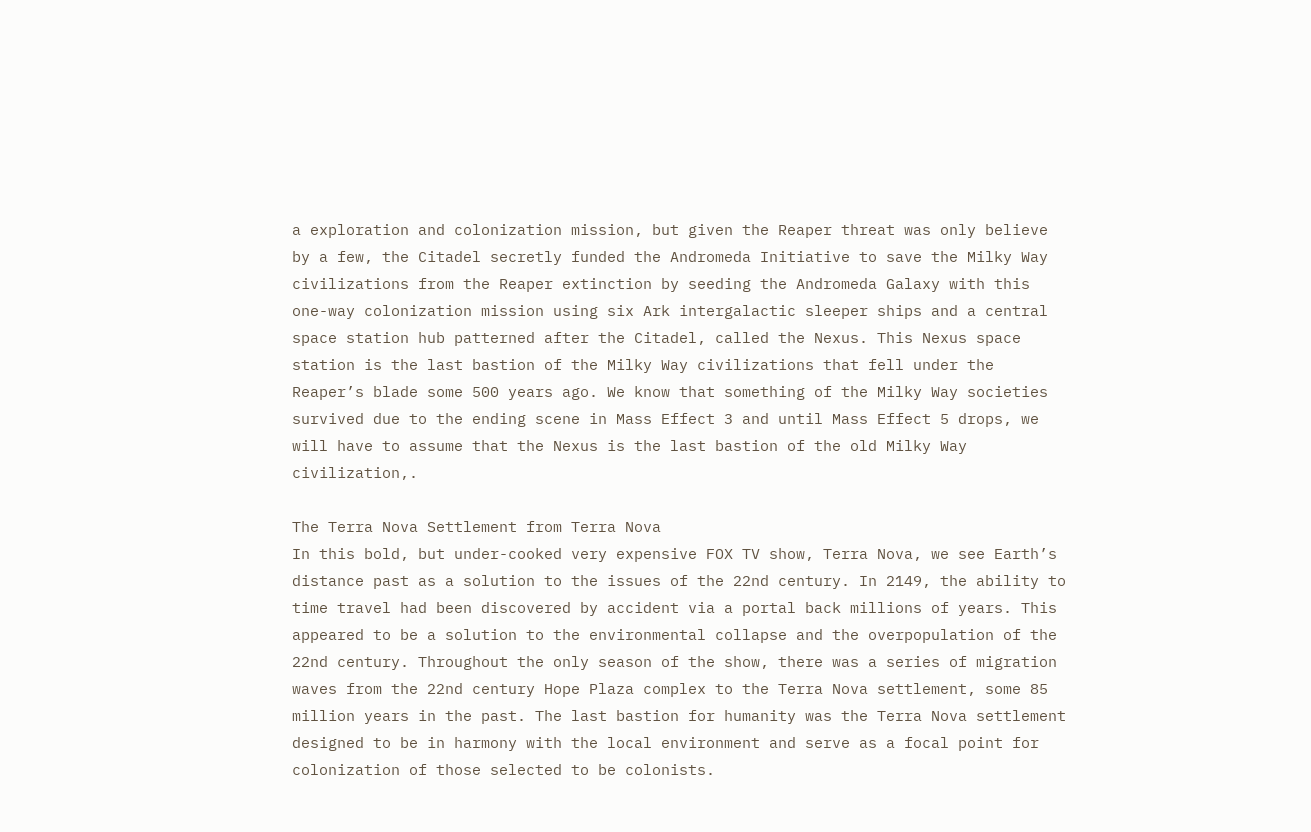a exploration and colonization mission, but given the Reaper threat was only believe by a few, the Citadel secretly funded the Andromeda Initiative to save the Milky Way civilizations from the Reaper extinction by seeding the Andromeda Galaxy with this one-way colonization mission using six Ark intergalactic sleeper ships and a central space station hub patterned after the Citadel, called the Nexus. This Nexus space station is the last bastion of the Milky Way civilizations that fell under the Reaper’s blade some 500 years ago. We know that something of the Milky Way societies survived due to the ending scene in Mass Effect 3 and until Mass Effect 5 drops, we will have to assume that the Nexus is the last bastion of the old Milky Way civilization,.

The Terra Nova Settlement from Terra Nova
In this bold, but under-cooked very expensive FOX TV show, Terra Nova, we see Earth’s distance past as a solution to the issues of the 22nd century. In 2149, the ability to time travel had been discovered by accident via a portal back millions of years. This appeared to be a solution to the environmental collapse and the overpopulation of the 22nd century. Throughout the only season of the show, there was a series of migration waves from the 22nd century Hope Plaza complex to the Terra Nova settlement, some 85 million years in the past. The last bastion for humanity was the Terra Nova settlement designed to be in harmony with the local environment and serve as a focal point for colonization of those selected to be colonists.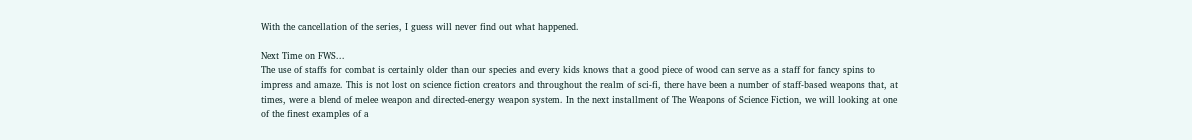With the cancellation of the series, I guess will never find out what happened.

Next Time on FWS...
The use of staffs for combat is certainly older than our species and every kids knows that a good piece of wood can serve as a staff for fancy spins to impress and amaze. This is not lost on science fiction creators and throughout the realm of sci-fi, there have been a number of staff-based weapons that, at times, were a blend of melee weapon and directed-energy weapon system. In the next installment of The Weapons of Science Fiction, we will looking at one of the finest examples of a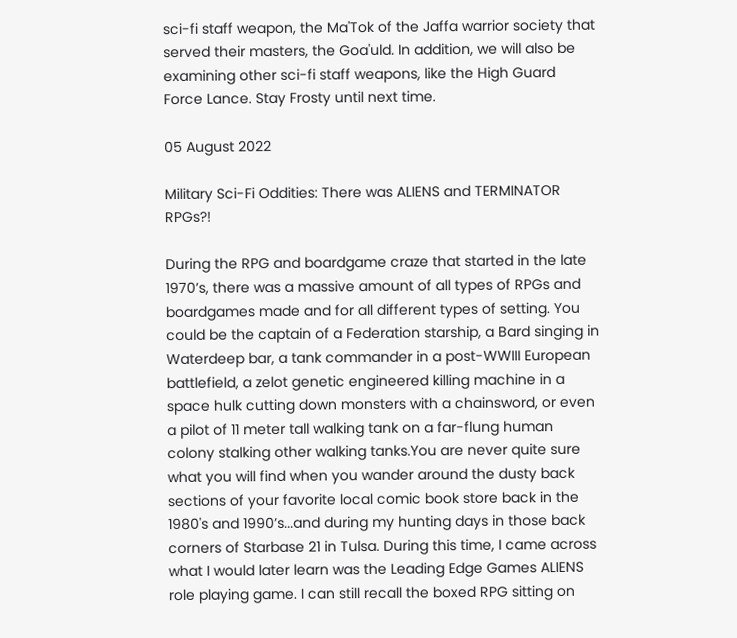sci-fi staff weapon, the Ma'Tok of the Jaffa warrior society that served their masters, the Goa'uld. In addition, we will also be examining other sci-fi staff weapons, like the High Guard Force Lance. Stay Frosty until next time.

05 August 2022

Military Sci-Fi Oddities: There was ALIENS and TERMINATOR RPGs?!

During the RPG and boardgame craze that started in the late 1970’s, there was a massive amount of all types of RPGs and boardgames made and for all different types of setting. You could be the captain of a Federation starship, a Bard singing in Waterdeep bar, a tank commander in a post-WWIII European battlefield, a zelot genetic engineered killing machine in a space hulk cutting down monsters with a chainsword, or even a pilot of 11 meter tall walking tank on a far-flung human colony stalking other walking tanks.You are never quite sure what you will find when you wander around the dusty back sections of your favorite local comic book store back in the 1980's and 1990’s...and during my hunting days in those back corners of Starbase 21 in Tulsa. During this time, I came across what I would later learn was the Leading Edge Games ALIENS role playing game. I can still recall the boxed RPG sitting on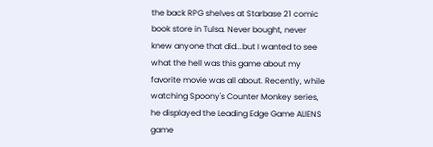the back RPG shelves at Starbase 21 comic book store in Tulsa. Never bought, never knew anyone that did...but I wanted to see what the hell was this game about my favorite movie was all about. Recently, while watching Spoony's Counter Monkey series, he displayed the Leading Edge Game ALIENS  game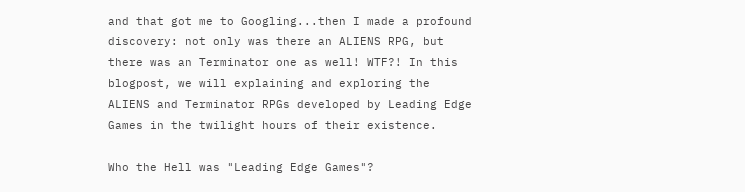and that got me to Googling...then I made a profound discovery: not only was there an ALIENS RPG, but there was an Terminator one as well! WTF?! In this blogpost, we will explaining and exploring the ALIENS and Terminator RPGs developed by Leading Edge Games in the twilight hours of their existence.

Who the Hell was "Leading Edge Games"?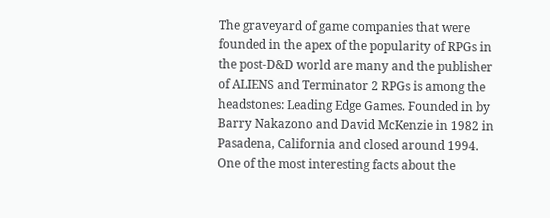The graveyard of game companies that were founded in the apex of the popularity of RPGs in the post-D&D world are many and the publisher of ALIENS and Terminator 2 RPGs is among the headstones: Leading Edge Games. Founded in by Barry Nakazono and David McKenzie in 1982 in Pasadena, California and closed around 1994. One of the most interesting facts about the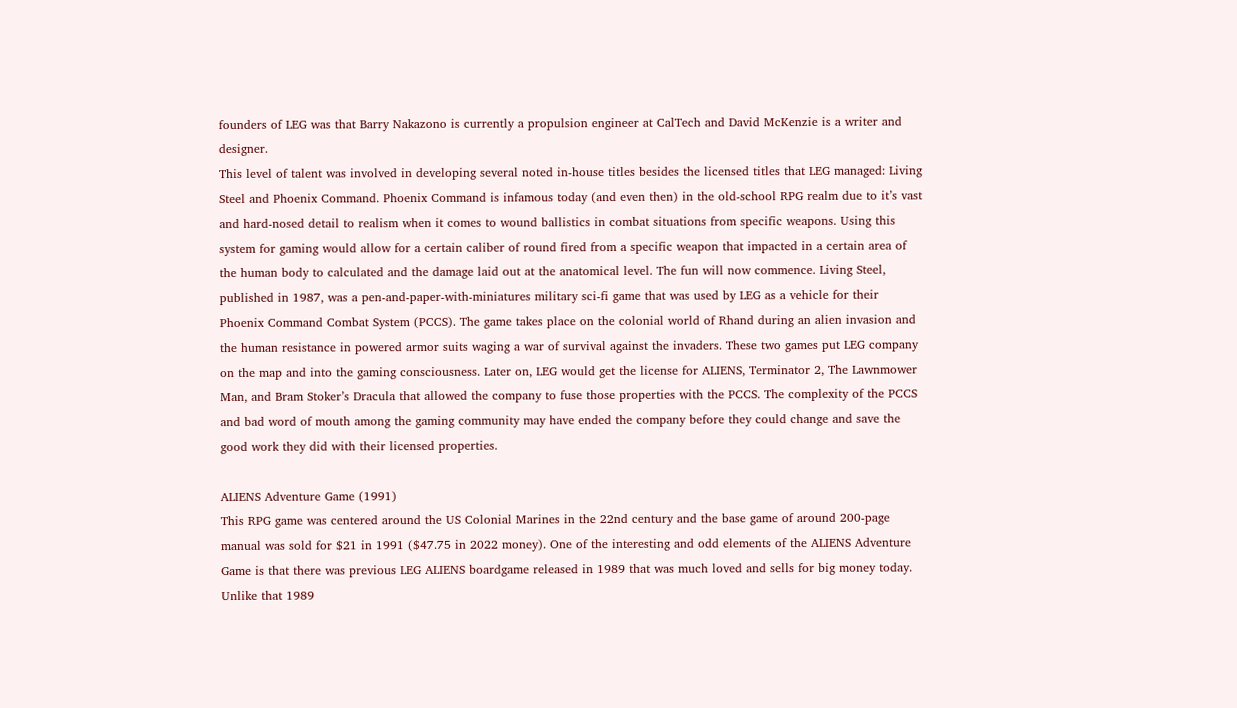founders of LEG was that Barry Nakazono is currently a propulsion engineer at CalTech and David McKenzie is a writer and designer.
This level of talent was involved in developing several noted in-house titles besides the licensed titles that LEG managed: Living Steel and Phoenix Command. Phoenix Command is infamous today (and even then) in the old-school RPG realm due to it’s vast and hard-nosed detail to realism when it comes to wound ballistics in combat situations from specific weapons. Using this system for gaming would allow for a certain caliber of round fired from a specific weapon that impacted in a certain area of the human body to calculated and the damage laid out at the anatomical level. The fun will now commence. Living Steel, published in 1987, was a pen-and-paper-with-miniatures military sci-fi game that was used by LEG as a vehicle for their Phoenix Command Combat System (PCCS). The game takes place on the colonial world of Rhand during an alien invasion and the human resistance in powered armor suits waging a war of survival against the invaders. These two games put LEG company on the map and into the gaming consciousness. Later on, LEG would get the license for ALIENS, Terminator 2, The Lawnmower Man, and Bram Stoker’s Dracula that allowed the company to fuse those properties with the PCCS. The complexity of the PCCS and bad word of mouth among the gaming community may have ended the company before they could change and save the good work they did with their licensed properties.

ALIENS Adventure Game (1991)
This RPG game was centered around the US Colonial Marines in the 22nd century and the base game of around 200-page manual was sold for $21 in 1991 ($47.75 in 2022 money). One of the interesting and odd elements of the ALIENS Adventure Game is that there was previous LEG ALIENS boardgame released in 1989 that was much loved and sells for big money today. Unlike that 1989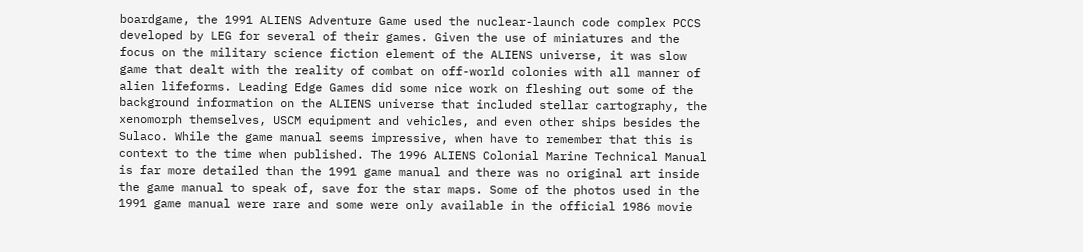boardgame, the 1991 ALIENS Adventure Game used the nuclear-launch code complex PCCS developed by LEG for several of their games. Given the use of miniatures and the focus on the military science fiction element of the ALIENS universe, it was slow game that dealt with the reality of combat on off-world colonies with all manner of alien lifeforms. Leading Edge Games did some nice work on fleshing out some of the background information on the ALIENS universe that included stellar cartography, the xenomorph themselves, USCM equipment and vehicles, and even other ships besides the Sulaco. While the game manual seems impressive, when have to remember that this is context to the time when published. The 1996 ALIENS Colonial Marine Technical Manual is far more detailed than the 1991 game manual and there was no original art inside the game manual to speak of, save for the star maps. Some of the photos used in the 1991 game manual were rare and some were only available in the official 1986 movie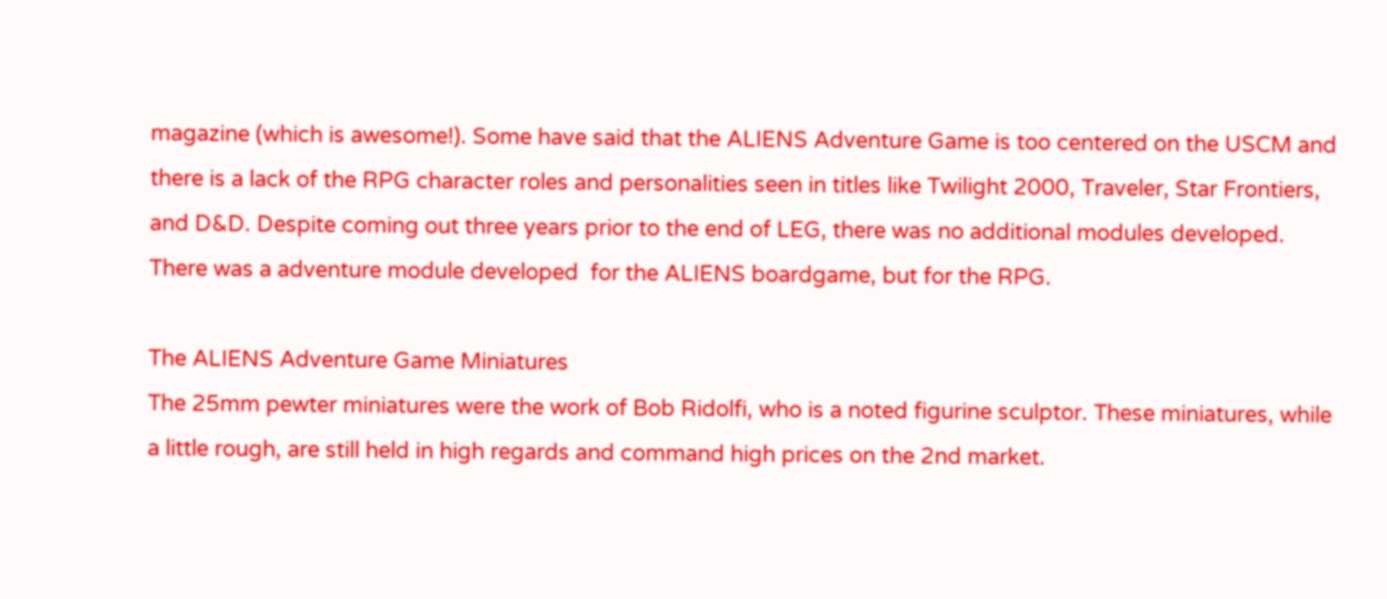magazine (which is awesome!). Some have said that the ALIENS Adventure Game is too centered on the USCM and there is a lack of the RPG character roles and personalities seen in titles like Twilight 2000, Traveler, Star Frontiers, and D&D. Despite coming out three years prior to the end of LEG, there was no additional modules developed. There was a adventure module developed  for the ALIENS boardgame, but for the RPG.

The ALIENS Adventure Game Miniatures
The 25mm pewter miniatures were the work of Bob Ridolfi, who is a noted figurine sculptor. These miniatures, while a little rough, are still held in high regards and command high prices on the 2nd market.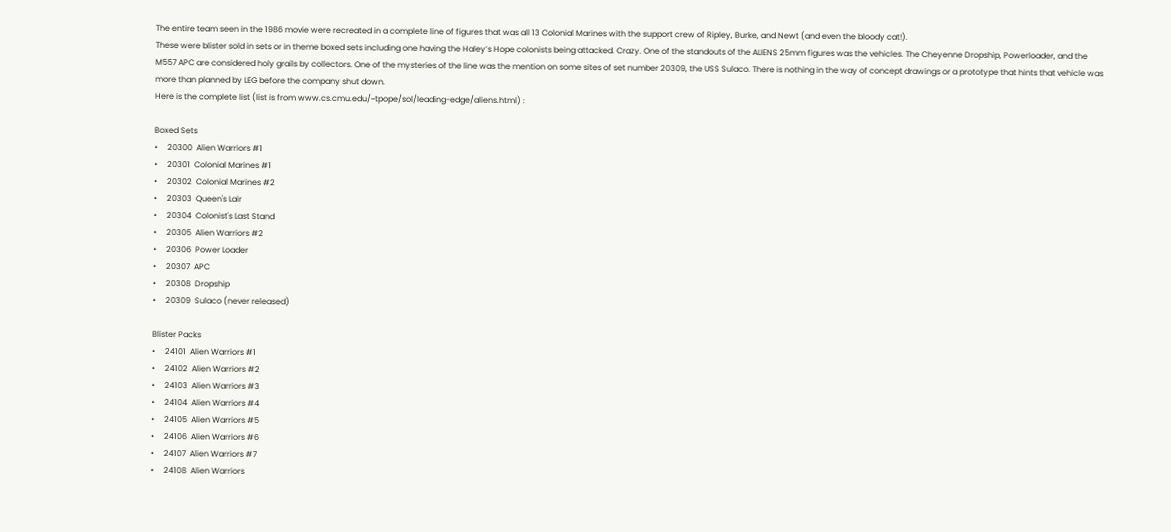The entire team seen in the 1986 movie were recreated in a complete line of figures that was all 13 Colonial Marines with the support crew of Ripley, Burke, and Newt (and even the bloody cat!).
These were blister sold in sets or in theme boxed sets including one having the Haley’s Hope colonists being attacked. Crazy. One of the standouts of the ALIENS 25mm figures was the vehicles. The Cheyenne Dropship, Powerloader, and the M557 APC are considered holy grails by collectors. One of the mysteries of the line was the mention on some sites of set number 20309, the USS Sulaco. There is nothing in the way of concept drawings or a prototype that hints that vehicle was more than planned by LEG before the company shut down.
Here is the complete list (list is from www.cs.cmu.edu/~tpope/sol/leading-edge/aliens.html) :

Boxed Sets
•     20300  Alien Warriors #1
•     20301  Colonial Marines #1
•     20302  Colonial Marines #2
•     20303  Queen's Lair
•     20304  Colonist's Last Stand
•     20305  Alien Warriors #2
•     20306  Power Loader
•     20307  APC
•     20308  Dropship
•     20309  Sulaco (never released)

Blister Packs
•     24101  Alien Warriors #1
•     24102  Alien Warriors #2
•     24103  Alien Warriors #3
•     24104  Alien Warriors #4
•     24105  Alien Warriors #5
•     24106  Alien Warriors #6
•     24107  Alien Warriors #7
•     24108  Alien Warriors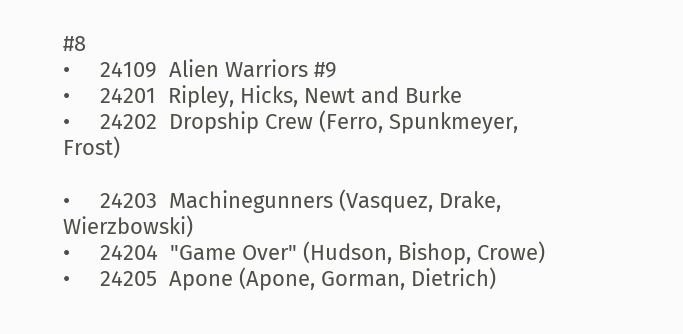#8
•     24109  Alien Warriors #9
•     24201  Ripley, Hicks, Newt and Burke
•     24202  Dropship Crew (Ferro, Spunkmeyer, Frost)

•     24203  Machinegunners (Vasquez, Drake, Wierzbowski)
•     24204  "Game Over" (Hudson, Bishop, Crowe)
•     24205  Apone (Apone, Gorman, Dietrich)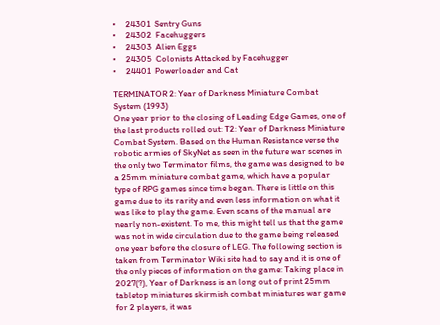•     24301  Sentry Guns
•     24302  Facehuggers
•     24303  Alien Eggs
•     24305  Colonists Attacked by Facehugger
•     24401  Powerloader and Cat

TERMINATOR 2: Year of Darkness Miniature Combat System (1993)
One year prior to the closing of Leading Edge Games, one of the last products rolled out: T2: Year of Darkness Miniature Combat System. Based on the Human Resistance verse the robotic armies of SkyNet as seen in the future war scenes in the only two Terminator films, the game was designed to be a 25mm miniature combat game, which have a popular type of RPG games since time began. There is little on this game due to its rarity and even less information on what it was like to play the game. Even scans of the manual are nearly non-existent. To me, this might tell us that the game was not in wide circulation due to the game being released one year before the closure of LEG. The following section is taken from Terminator Wiki site had to say and it is one of the only pieces of information on the game: Taking place in 2027(?), Year of Darkness is an long out of print 25mm tabletop miniatures skirmish combat miniatures war game for 2 players, it was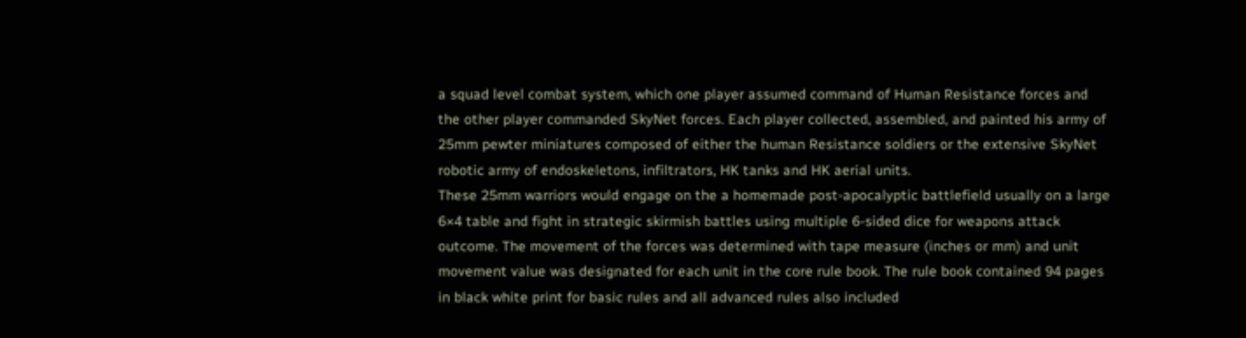a squad level combat system, which one player assumed command of Human Resistance forces and the other player commanded SkyNet forces. Each player collected, assembled, and painted his army of 25mm pewter miniatures composed of either the human Resistance soldiers or the extensive SkyNet robotic army of endoskeletons, infiltrators, HK tanks and HK aerial units.
These 25mm warriors would engage on the a homemade post-apocalyptic battlefield usually on a large 6×4 table and fight in strategic skirmish battles using multiple 6-sided dice for weapons attack outcome. The movement of the forces was determined with tape measure (inches or mm) and unit movement value was designated for each unit in the core rule book. The rule book contained 94 pages in black white print for basic rules and all advanced rules also included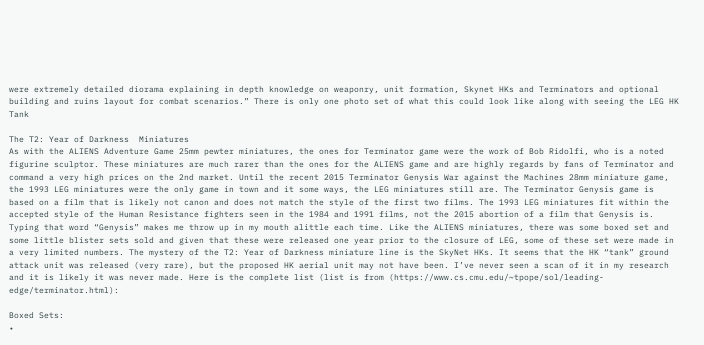were extremely detailed diorama explaining in depth knowledge on weaponry, unit formation, Skynet HKs and Terminators and optional building and ruins layout for combat scenarios.” There is only one photo set of what this could look like along with seeing the LEG HK Tank

The T2: Year of Darkness  Miniatures
As with the ALIENS Adventure Game 25mm pewter miniatures, the ones for Terminator game were the work of Bob Ridolfi, who is a noted figurine sculptor. These miniatures are much rarer than the ones for the ALIENS game and are highly regards by fans of Terminator and command a very high prices on the 2nd market. Until the recent 2015 Terminator Genysis War against the Machines 28mm miniature game, the 1993 LEG miniatures were the only game in town and it some ways, the LEG miniatures still are. The Terminator Genysis game is based on a film that is likely not canon and does not match the style of the first two films. The 1993 LEG miniatures fit within the accepted style of the Human Resistance fighters seen in the 1984 and 1991 films, not the 2015 abortion of a film that Genysis is.
Typing that word “Genysis” makes me throw up in my mouth alittle each time. Like the ALIENS miniatures, there was some boxed set and some little blister sets sold and given that these were released one year prior to the closure of LEG, some of these set were made in a very limited numbers. The mystery of the T2: Year of Darkness miniature line is the SkyNet HKs. It seems that the HK “tank” ground attack unit was released (very rare), but the proposed HK aerial unit may not have been. I’ve never seen a scan of it in my research and it is likely it was never made. Here is the complete list (list is from (https://www.cs.cmu.edu/~tpope/sol/leading-edge/terminator.html):

Boxed Sets:
•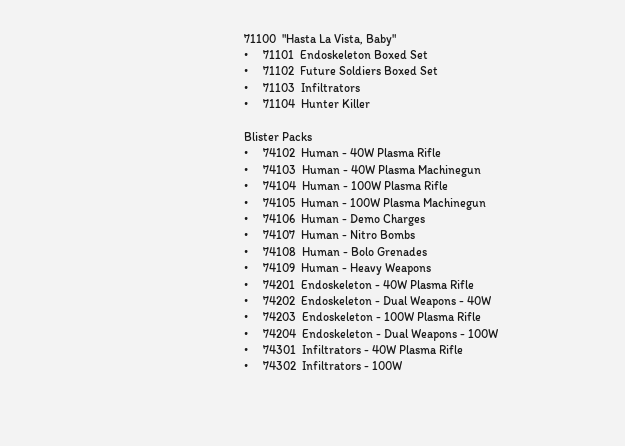71100  "Hasta La Vista, Baby"
•     71101  Endoskeleton Boxed Set
•     71102  Future Soldiers Boxed Set
•     71103  Infiltrators
•     71104  Hunter Killer

Blister Packs
•     74102  Human - 40W Plasma Rifle
•     74103  Human - 40W Plasma Machinegun
•     74104  Human - 100W Plasma Rifle
•     74105  Human - 100W Plasma Machinegun
•     74106  Human - Demo Charges
•     74107  Human - Nitro Bombs
•     74108  Human - Bolo Grenades
•     74109  Human - Heavy Weapons
•     74201  Endoskeleton - 40W Plasma Rifle
•     74202  Endoskeleton - Dual Weapons - 40W
•     74203  Endoskeleton - 100W Plasma Rifle
•     74204  Endoskeleton - Dual Weapons - 100W
•     74301  Infiltrators - 40W Plasma Rifle
•     74302  Infiltrators - 100W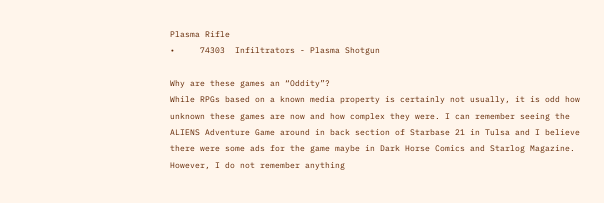Plasma Rifle
•     74303  Infiltrators - Plasma Shotgun

Why are these games an “Oddity”?
While RPGs based on a known media property is certainly not usually, it is odd how unknown these games are now and how complex they were. I can remember seeing the ALIENS Adventure Game around in back section of Starbase 21 in Tulsa and I believe there were some ads for the game maybe in Dark Horse Comics and Starlog Magazine. However, I do not remember anything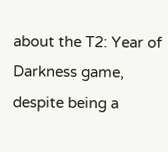about the T2: Year of Darkness game, despite being a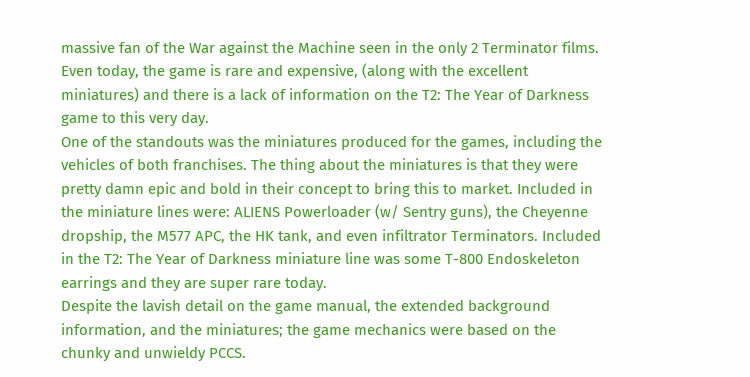massive fan of the War against the Machine seen in the only 2 Terminator films. Even today, the game is rare and expensive, (along with the excellent miniatures) and there is a lack of information on the T2: The Year of Darkness game to this very day.
One of the standouts was the miniatures produced for the games, including the vehicles of both franchises. The thing about the miniatures is that they were pretty damn epic and bold in their concept to bring this to market. Included in the miniature lines were: ALIENS Powerloader (w/ Sentry guns), the Cheyenne dropship, the M577 APC, the HK tank, and even infiltrator Terminators. Included in the T2: The Year of Darkness miniature line was some T-800 Endoskeleton earrings and they are super rare today.
Despite the lavish detail on the game manual, the extended background information, and the miniatures; the game mechanics were based on the chunky and unwieldy PCCS.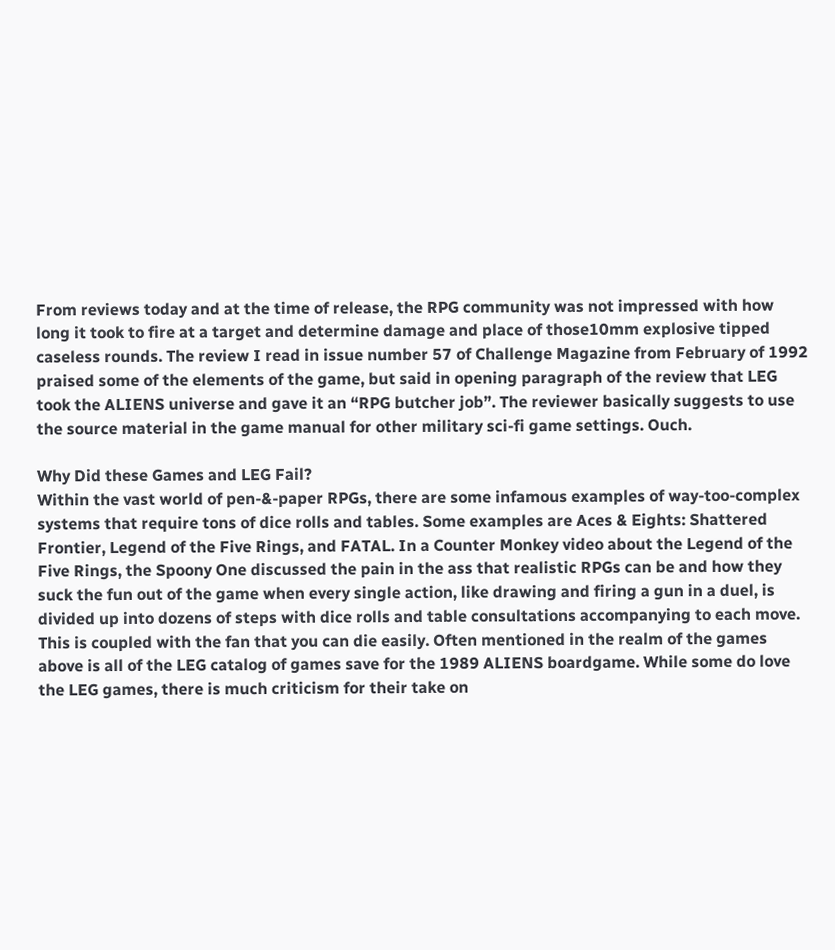From reviews today and at the time of release, the RPG community was not impressed with how long it took to fire at a target and determine damage and place of those10mm explosive tipped caseless rounds. The review I read in issue number 57 of Challenge Magazine from February of 1992 praised some of the elements of the game, but said in opening paragraph of the review that LEG took the ALIENS universe and gave it an “RPG butcher job”. The reviewer basically suggests to use the source material in the game manual for other military sci-fi game settings. Ouch.

Why Did these Games and LEG Fail?
Within the vast world of pen-&-paper RPGs, there are some infamous examples of way-too-complex systems that require tons of dice rolls and tables. Some examples are Aces & Eights: Shattered Frontier, Legend of the Five Rings, and FATAL. In a Counter Monkey video about the Legend of the Five Rings, the Spoony One discussed the pain in the ass that realistic RPGs can be and how they suck the fun out of the game when every single action, like drawing and firing a gun in a duel, is divided up into dozens of steps with dice rolls and table consultations accompanying to each move. This is coupled with the fan that you can die easily. Often mentioned in the realm of the games above is all of the LEG catalog of games save for the 1989 ALIENS boardgame. While some do love the LEG games, there is much criticism for their take on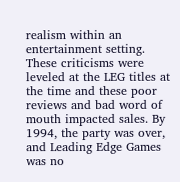realism within an entertainment setting. These criticisms were leveled at the LEG titles at the time and these poor reviews and bad word of mouth impacted sales. By 1994, the party was over, and Leading Edge Games was no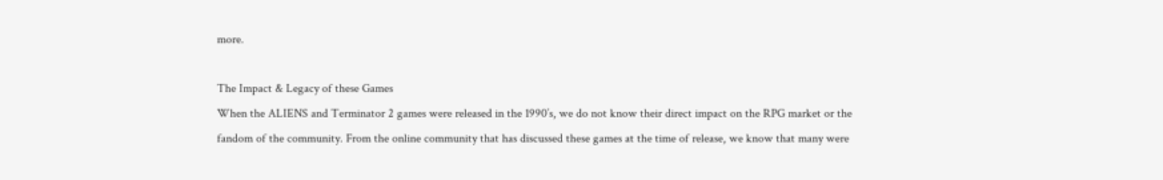more.

The Impact & Legacy of these Games
When the ALIENS and Terminator 2 games were released in the 1990’s, we do not know their direct impact on the RPG market or the fandom of the community. From the online community that has discussed these games at the time of release, we know that many were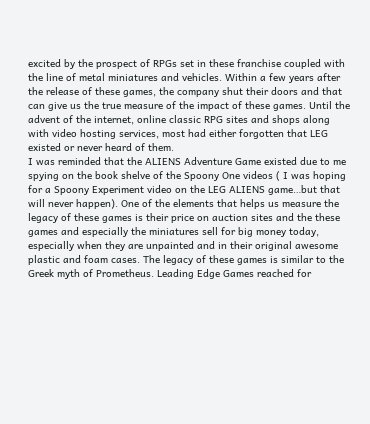excited by the prospect of RPGs set in these franchise coupled with the line of metal miniatures and vehicles. Within a few years after the release of these games, the company shut their doors and that can give us the true measure of the impact of these games. Until the advent of the internet, online classic RPG sites and shops along with video hosting services, most had either forgotten that LEG existed or never heard of them.
I was reminded that the ALIENS Adventure Game existed due to me spying on the book shelve of the Spoony One videos ( I was hoping for a Spoony Experiment video on the LEG ALIENS game…but that will never happen). One of the elements that helps us measure the legacy of these games is their price on auction sites and the these games and especially the miniatures sell for big money today, especially when they are unpainted and in their original awesome plastic and foam cases. The legacy of these games is similar to the Greek myth of Prometheus. Leading Edge Games reached for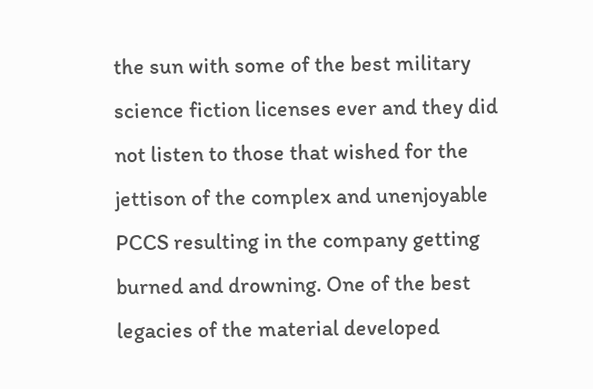the sun with some of the best military science fiction licenses ever and they did not listen to those that wished for the jettison of the complex and unenjoyable PCCS resulting in the company getting burned and drowning. One of the best legacies of the material developed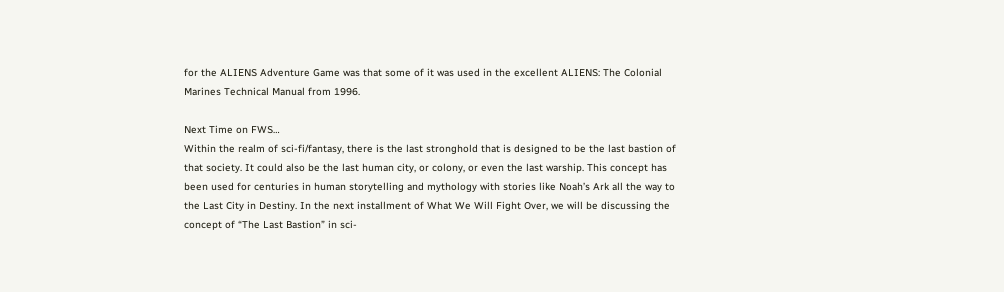for the ALIENS Adventure Game was that some of it was used in the excellent ALIENS: The Colonial Marines Technical Manual from 1996.

Next Time on FWS…
Within the realm of sci-fi/fantasy, there is the last stronghold that is designed to be the last bastion of that society. It could also be the last human city, or colony, or even the last warship. This concept has been used for centuries in human storytelling and mythology with stories like Noah’s Ark all the way to the Last City in Destiny. In the next installment of What We Will Fight Over, we will be discussing the concept of “The Last Bastion” in sci-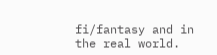fi/fantasy and in the real world.